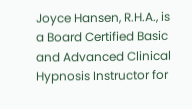Joyce Hansen, R.H.A., is a Board Certified Basic and Advanced Clinical Hypnosis Instructor for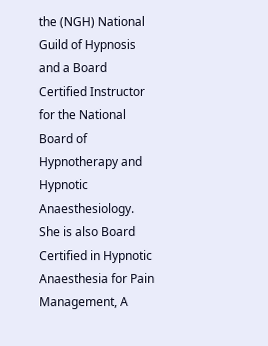the (NGH) National Guild of Hypnosis and a Board Certified Instructor for the National Board of Hypnotherapy and Hypnotic Anaesthesiology. She is also Board Certified in Hypnotic Anaesthesia for Pain Management, A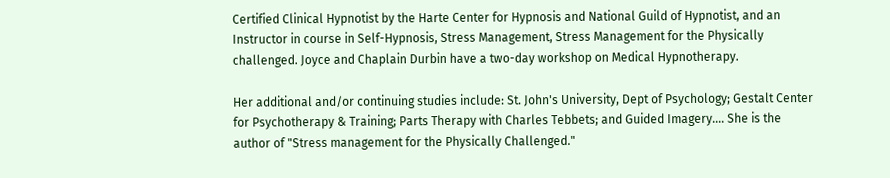Certified Clinical Hypnotist by the Harte Center for Hypnosis and National Guild of Hypnotist, and an Instructor in course in Self-Hypnosis, Stress Management, Stress Management for the Physically challenged. Joyce and Chaplain Durbin have a two-day workshop on Medical Hypnotherapy.

Her additional and/or continuing studies include: St. John's University, Dept of Psychology; Gestalt Center for Psychotherapy & Training; Parts Therapy with Charles Tebbets; and Guided Imagery.... She is the author of "Stress management for the Physically Challenged."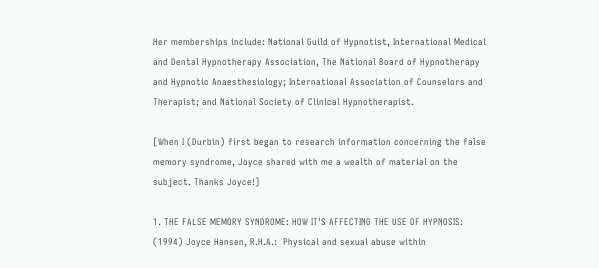Her memberships include: National Guild of Hypnotist, International Medical and Dental Hypnotherapy Association, The National Board of Hypnotherapy and Hypnotic Anaesthesiology; International Association of Counselors and Therapist; and National Society of Clinical Hypnotherapist.

[When I (Durbin) first began to research information concerning the false memory syndrome, Joyce shared with me a wealth of material on the subject. Thanks Joyce!]

1. THE FALSE MEMORY SYNDROME: HOW IT'S AFFECTING THE USE OF HYPNOSIS: (1994) Joyce Hansen, R.H.A.:  Physical and sexual abuse within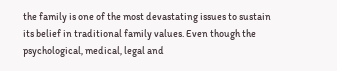the family is one of the most devastating issues to sustain its belief in traditional family values. Even though the psychological, medical, legal and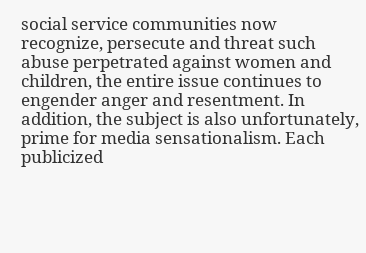social service communities now recognize, persecute and threat such abuse perpetrated against women and children, the entire issue continues to engender anger and resentment. In addition, the subject is also unfortunately, prime for media sensationalism. Each publicized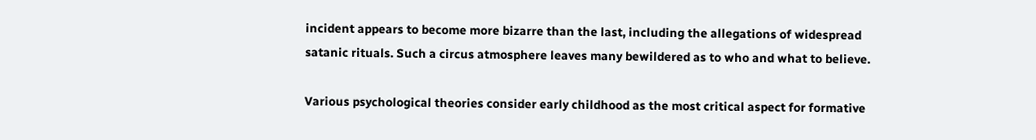incident appears to become more bizarre than the last, including the allegations of widespread satanic rituals. Such a circus atmosphere leaves many bewildered as to who and what to believe.

Various psychological theories consider early childhood as the most critical aspect for formative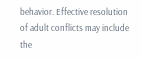behavior. Effective resolution of adult conflicts may include the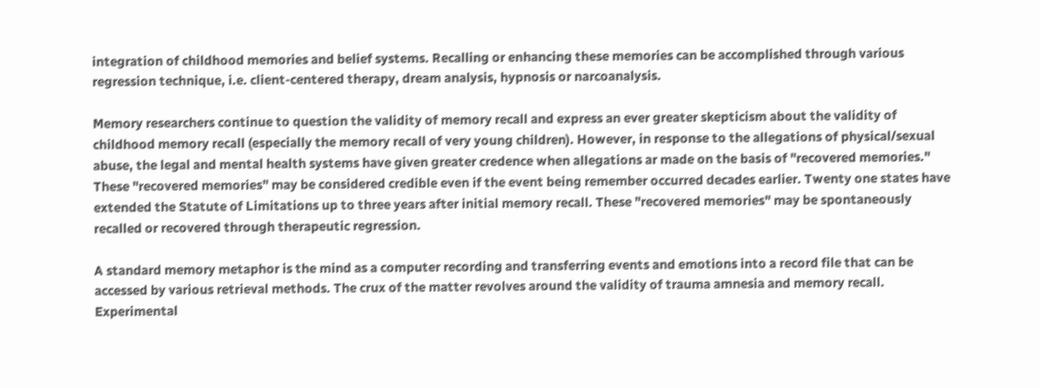integration of childhood memories and belief systems. Recalling or enhancing these memories can be accomplished through various regression technique, i.e. client-centered therapy, dream analysis, hypnosis or narcoanalysis.

Memory researchers continue to question the validity of memory recall and express an ever greater skepticism about the validity of childhood memory recall (especially the memory recall of very young children). However, in response to the allegations of physical/sexual abuse, the legal and mental health systems have given greater credence when allegations ar made on the basis of "recovered memories." These "recovered memories" may be considered credible even if the event being remember occurred decades earlier. Twenty one states have extended the Statute of Limitations up to three years after initial memory recall. These "recovered memories" may be spontaneously recalled or recovered through therapeutic regression.

A standard memory metaphor is the mind as a computer recording and transferring events and emotions into a record file that can be accessed by various retrieval methods. The crux of the matter revolves around the validity of trauma amnesia and memory recall. Experimental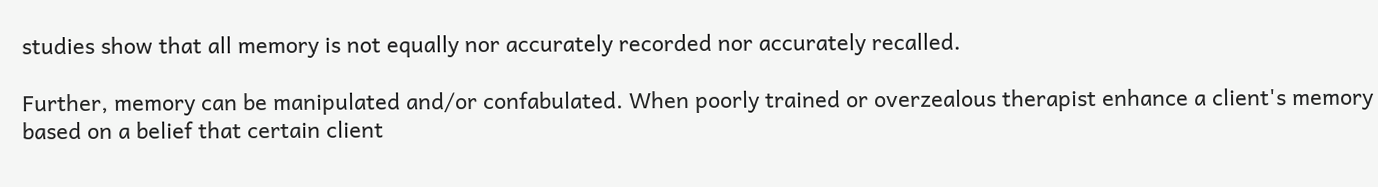studies show that all memory is not equally nor accurately recorded nor accurately recalled.

Further, memory can be manipulated and/or confabulated. When poorly trained or overzealous therapist enhance a client's memory based on a belief that certain client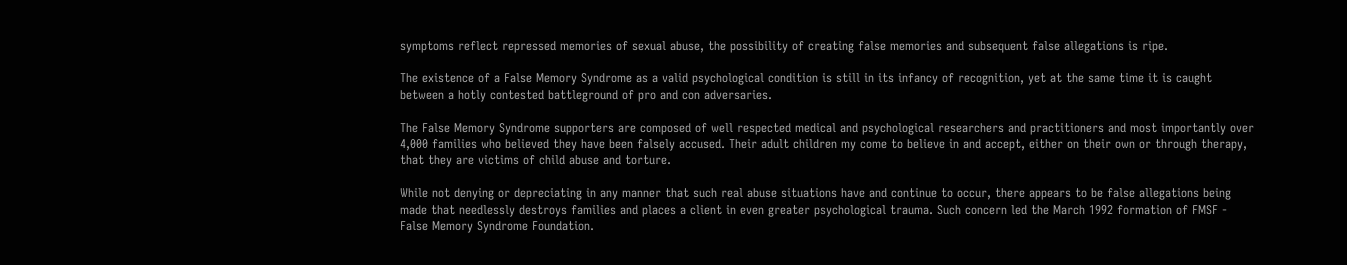symptoms reflect repressed memories of sexual abuse, the possibility of creating false memories and subsequent false allegations is ripe.

The existence of a False Memory Syndrome as a valid psychological condition is still in its infancy of recognition, yet at the same time it is caught between a hotly contested battleground of pro and con adversaries.

The False Memory Syndrome supporters are composed of well respected medical and psychological researchers and practitioners and most importantly over 4,000 families who believed they have been falsely accused. Their adult children my come to believe in and accept, either on their own or through therapy, that they are victims of child abuse and torture.

While not denying or depreciating in any manner that such real abuse situations have and continue to occur, there appears to be false allegations being made that needlessly destroys families and places a client in even greater psychological trauma. Such concern led the March 1992 formation of FMSF - False Memory Syndrome Foundation.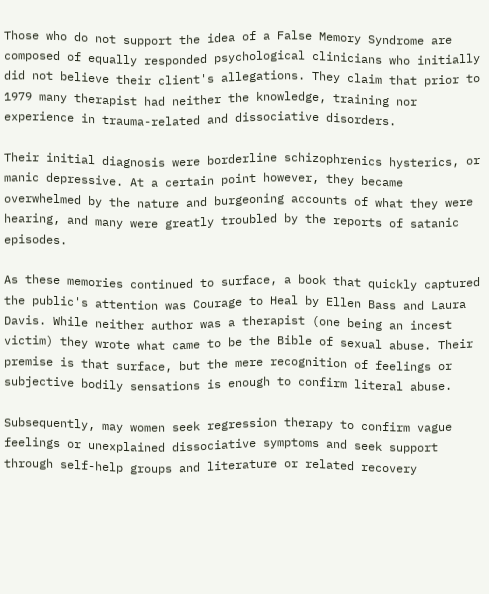Those who do not support the idea of a False Memory Syndrome are composed of equally responded psychological clinicians who initially did not believe their client's allegations. They claim that prior to 1979 many therapist had neither the knowledge, training nor experience in trauma-related and dissociative disorders.

Their initial diagnosis were borderline schizophrenics hysterics, or manic depressive. At a certain point however, they became overwhelmed by the nature and burgeoning accounts of what they were hearing, and many were greatly troubled by the reports of satanic episodes.

As these memories continued to surface, a book that quickly captured the public's attention was Courage to Heal by Ellen Bass and Laura Davis. While neither author was a therapist (one being an incest victim) they wrote what came to be the Bible of sexual abuse. Their premise is that surface, but the mere recognition of feelings or subjective bodily sensations is enough to confirm literal abuse.

Subsequently, may women seek regression therapy to confirm vague feelings or unexplained dissociative symptoms and seek support through self-help groups and literature or related recovery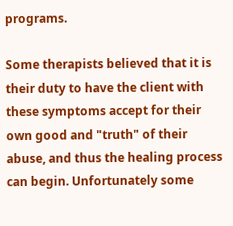programs.

Some therapists believed that it is their duty to have the client with these symptoms accept for their own good and "truth" of their abuse, and thus the healing process can begin. Unfortunately some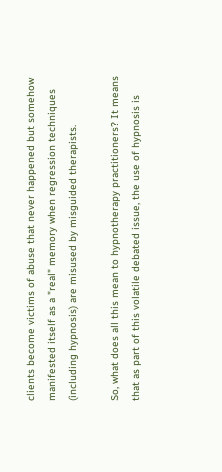clients become victims of abuse that never happened but somehow manifested itself as a "real" memory when regression techniques (including hypnosis) are misused by misguided therapists.

So, what does all this mean to hypnotherapy practitioners? It means that as part of this volatile debated issue, the use of hypnosis is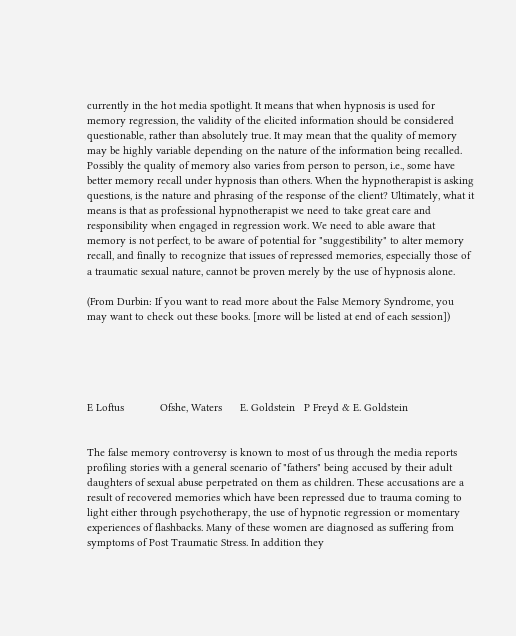currently in the hot media spotlight. It means that when hypnosis is used for memory regression, the validity of the elicited information should be considered questionable, rather than absolutely true. It may mean that the quality of memory may be highly variable depending on the nature of the information being recalled. Possibly the quality of memory also varies from person to person, i.e., some have better memory recall under hypnosis than others. When the hypnotherapist is asking questions, is the nature and phrasing of the response of the client? Ultimately, what it means is that as professional hypnotherapist we need to take great care and responsibility when engaged in regression work. We need to able aware that memory is not perfect, to be aware of potential for "suggestibility" to alter memory recall, and finally to recognize that issues of repressed memories, especially those of a traumatic sexual nature, cannot be proven merely by the use of hypnosis alone.

(From Durbin: If you want to read more about the False Memory Syndrome, you may want to check out these books. [more will be listed at end of each session])





E Loftus            Ofshe, Waters      E. Goldstein   P Freyd & E. Goldstein


The false memory controversy is known to most of us through the media reports profiling stories with a general scenario of "fathers" being accused by their adult daughters of sexual abuse perpetrated on them as children. These accusations are a result of recovered memories which have been repressed due to trauma coming to light either through psychotherapy, the use of hypnotic regression or momentary experiences of flashbacks. Many of these women are diagnosed as suffering from symptoms of Post Traumatic Stress. In addition they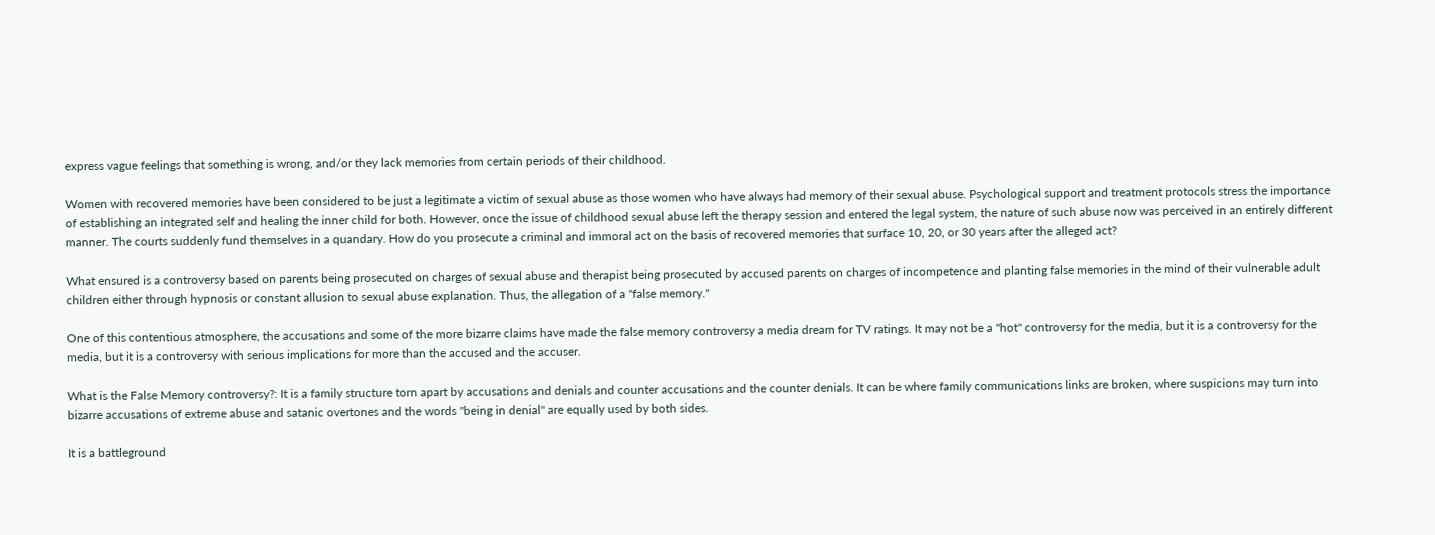express vague feelings that something is wrong, and/or they lack memories from certain periods of their childhood.

Women with recovered memories have been considered to be just a legitimate a victim of sexual abuse as those women who have always had memory of their sexual abuse. Psychological support and treatment protocols stress the importance of establishing an integrated self and healing the inner child for both. However, once the issue of childhood sexual abuse left the therapy session and entered the legal system, the nature of such abuse now was perceived in an entirely different manner. The courts suddenly fund themselves in a quandary. How do you prosecute a criminal and immoral act on the basis of recovered memories that surface 10, 20, or 30 years after the alleged act?

What ensured is a controversy based on parents being prosecuted on charges of sexual abuse and therapist being prosecuted by accused parents on charges of incompetence and planting false memories in the mind of their vulnerable adult children either through hypnosis or constant allusion to sexual abuse explanation. Thus, the allegation of a "false memory."

One of this contentious atmosphere, the accusations and some of the more bizarre claims have made the false memory controversy a media dream for TV ratings. It may not be a "hot" controversy for the media, but it is a controversy for the media, but it is a controversy with serious implications for more than the accused and the accuser.

What is the False Memory controversy?: It is a family structure torn apart by accusations and denials and counter accusations and the counter denials. It can be where family communications links are broken, where suspicions may turn into bizarre accusations of extreme abuse and satanic overtones and the words "being in denial" are equally used by both sides.

It is a battleground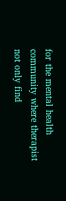for the mental health community where therapist not only find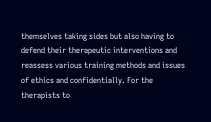themselves taking sides but also having to defend their therapeutic interventions and reassess various training methods and issues of ethics and confidentially. For the therapists to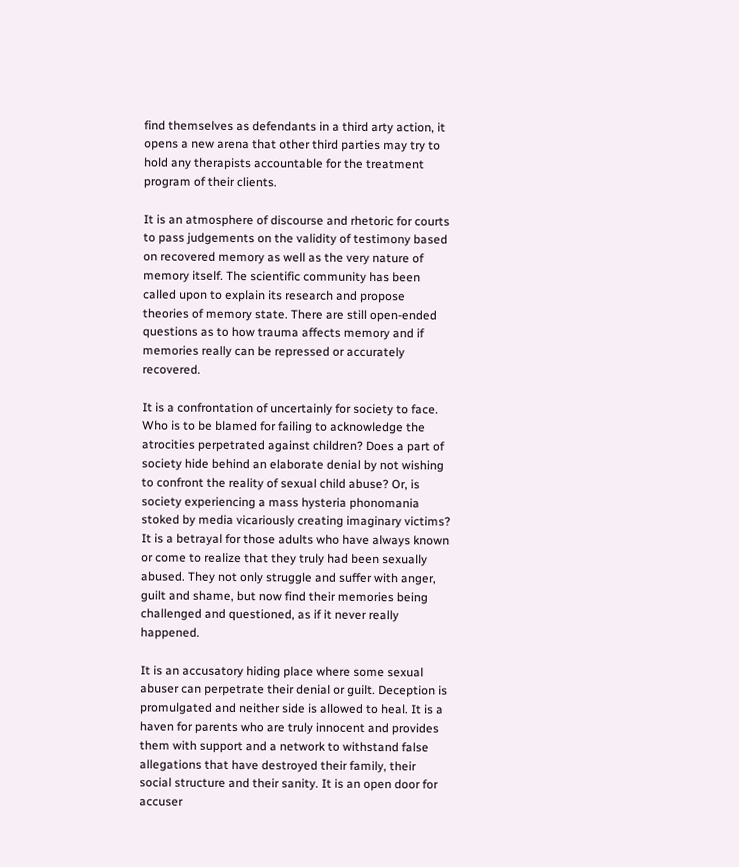find themselves as defendants in a third arty action, it opens a new arena that other third parties may try to hold any therapists accountable for the treatment program of their clients.

It is an atmosphere of discourse and rhetoric for courts to pass judgements on the validity of testimony based on recovered memory as well as the very nature of memory itself. The scientific community has been called upon to explain its research and propose theories of memory state. There are still open-ended questions as to how trauma affects memory and if memories really can be repressed or accurately recovered.

It is a confrontation of uncertainly for society to face. Who is to be blamed for failing to acknowledge the atrocities perpetrated against children? Does a part of society hide behind an elaborate denial by not wishing to confront the reality of sexual child abuse? Or, is society experiencing a mass hysteria phonomania stoked by media vicariously creating imaginary victims? It is a betrayal for those adults who have always known or come to realize that they truly had been sexually abused. They not only struggle and suffer with anger, guilt and shame, but now find their memories being challenged and questioned, as if it never really happened.

It is an accusatory hiding place where some sexual abuser can perpetrate their denial or guilt. Deception is promulgated and neither side is allowed to heal. It is a haven for parents who are truly innocent and provides them with support and a network to withstand false allegations that have destroyed their family, their social structure and their sanity. It is an open door for accuser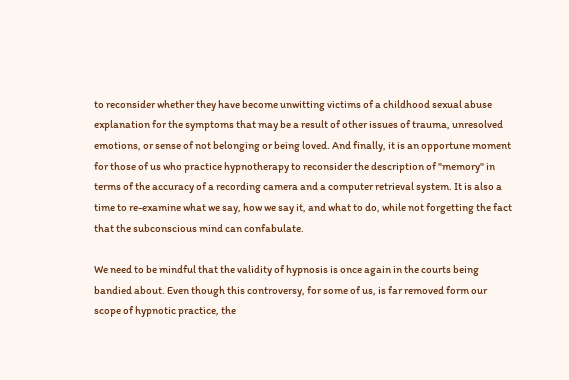to reconsider whether they have become unwitting victims of a childhood sexual abuse explanation for the symptoms that may be a result of other issues of trauma, unresolved emotions, or sense of not belonging or being loved. And finally, it is an opportune moment for those of us who practice hypnotherapy to reconsider the description of "memory" in terms of the accuracy of a recording camera and a computer retrieval system. It is also a time to re-examine what we say, how we say it, and what to do, while not forgetting the fact that the subconscious mind can confabulate.

We need to be mindful that the validity of hypnosis is once again in the courts being bandied about. Even though this controversy, for some of us, is far removed form our scope of hypnotic practice, the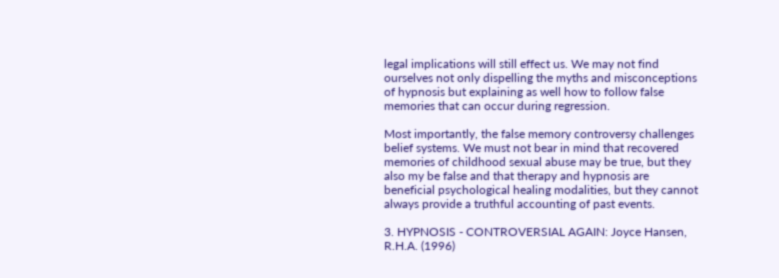legal implications will still effect us. We may not find ourselves not only dispelling the myths and misconceptions of hypnosis but explaining as well how to follow false memories that can occur during regression.

Most importantly, the false memory controversy challenges belief systems. We must not bear in mind that recovered memories of childhood sexual abuse may be true, but they also my be false and that therapy and hypnosis are beneficial psychological healing modalities, but they cannot always provide a truthful accounting of past events.

3. HYPNOSIS - CONTROVERSIAL AGAIN: Joyce Hansen, R.H.A. (1996)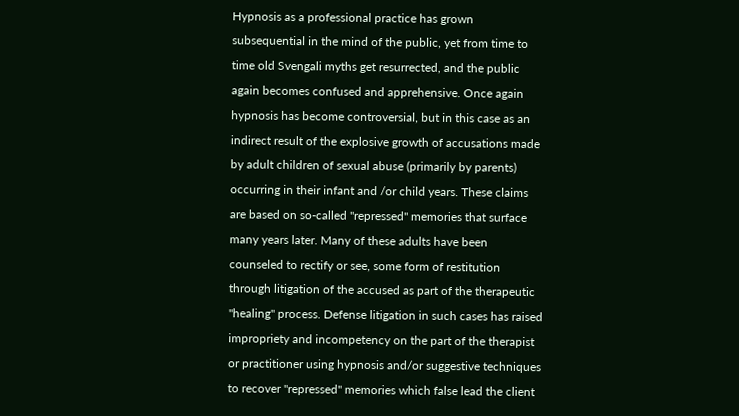Hypnosis as a professional practice has grown subsequential in the mind of the public, yet from time to time old Svengali myths get resurrected, and the public again becomes confused and apprehensive. Once again hypnosis has become controversial, but in this case as an indirect result of the explosive growth of accusations made by adult children of sexual abuse (primarily by parents) occurring in their infant and /or child years. These claims are based on so-called "repressed" memories that surface many years later. Many of these adults have been counseled to rectify or see, some form of restitution through litigation of the accused as part of the therapeutic "healing" process. Defense litigation in such cases has raised impropriety and incompetency on the part of the therapist or practitioner using hypnosis and/or suggestive techniques to recover "repressed" memories which false lead the client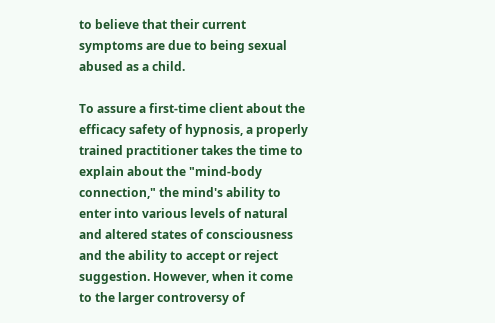to believe that their current symptoms are due to being sexual abused as a child.

To assure a first-time client about the efficacy safety of hypnosis, a properly trained practitioner takes the time to explain about the "mind-body connection," the mind's ability to enter into various levels of natural and altered states of consciousness and the ability to accept or reject suggestion. However, when it come to the larger controversy of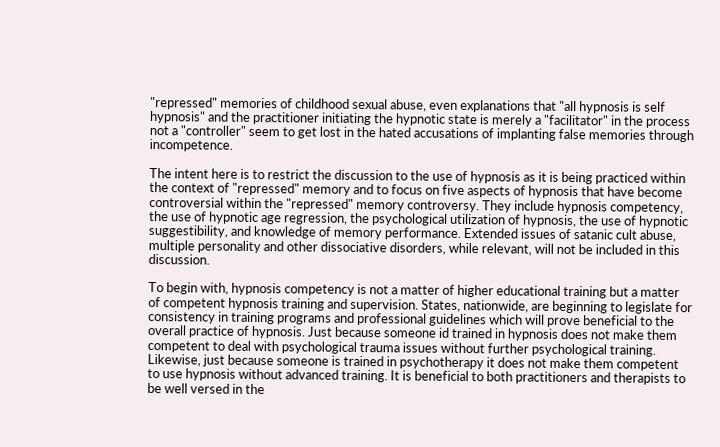"repressed" memories of childhood sexual abuse, even explanations that "all hypnosis is self hypnosis" and the practitioner initiating the hypnotic state is merely a "facilitator" in the process not a "controller" seem to get lost in the hated accusations of implanting false memories through incompetence.

The intent here is to restrict the discussion to the use of hypnosis as it is being practiced within the context of "repressed" memory and to focus on five aspects of hypnosis that have become controversial within the "repressed" memory controversy. They include hypnosis competency, the use of hypnotic age regression, the psychological utilization of hypnosis, the use of hypnotic suggestibility, and knowledge of memory performance. Extended issues of satanic cult abuse, multiple personality and other dissociative disorders, while relevant, will not be included in this discussion.

To begin with, hypnosis competency is not a matter of higher educational training but a matter of competent hypnosis training and supervision. States, nationwide, are beginning to legislate for consistency in training programs and professional guidelines which will prove beneficial to the overall practice of hypnosis. Just because someone id trained in hypnosis does not make them competent to deal with psychological trauma issues without further psychological training. Likewise, just because someone is trained in psychotherapy it does not make them competent to use hypnosis without advanced training. It is beneficial to both practitioners and therapists to be well versed in the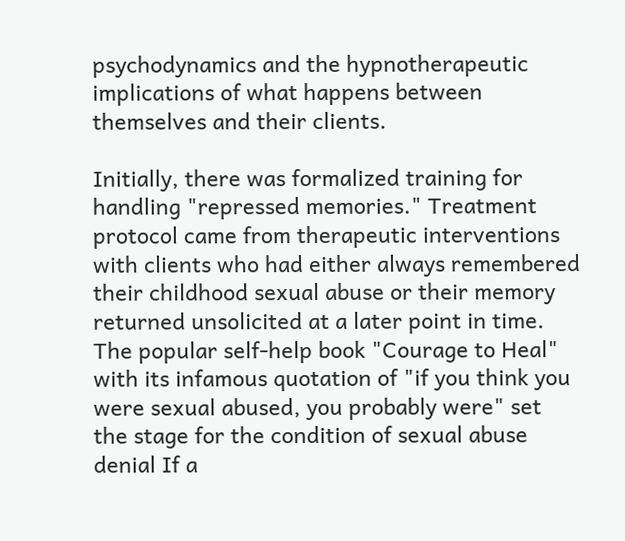psychodynamics and the hypnotherapeutic implications of what happens between themselves and their clients.

Initially, there was formalized training for handling "repressed memories." Treatment protocol came from therapeutic interventions with clients who had either always remembered their childhood sexual abuse or their memory returned unsolicited at a later point in time. The popular self-help book "Courage to Heal" with its infamous quotation of "if you think you were sexual abused, you probably were" set the stage for the condition of sexual abuse denial If a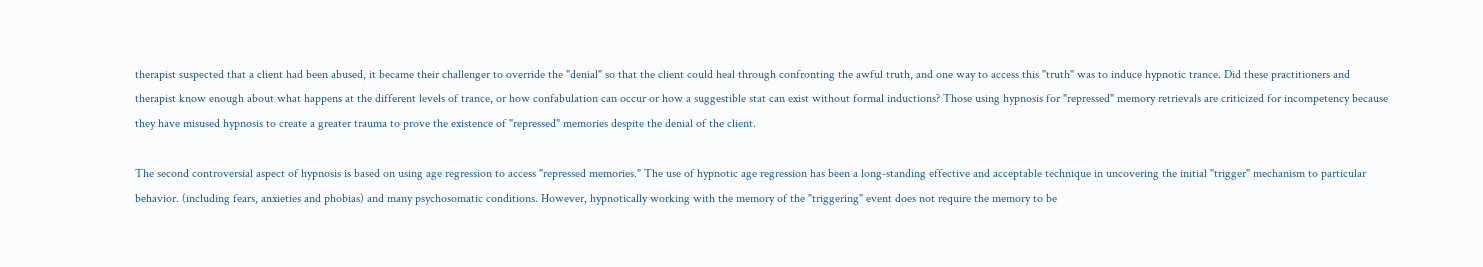therapist suspected that a client had been abused, it became their challenger to override the "denial" so that the client could heal through confronting the awful truth, and one way to access this "truth" was to induce hypnotic trance. Did these practitioners and therapist know enough about what happens at the different levels of trance, or how confabulation can occur or how a suggestible stat can exist without formal inductions? Those using hypnosis for "repressed" memory retrievals are criticized for incompetency because they have misused hypnosis to create a greater trauma to prove the existence of "repressed" memories despite the denial of the client.

The second controversial aspect of hypnosis is based on using age regression to access "repressed memories." The use of hypnotic age regression has been a long-standing effective and acceptable technique in uncovering the initial "trigger" mechanism to particular behavior. (including fears, anxieties and phobias) and many psychosomatic conditions. However, hypnotically working with the memory of the "triggering" event does not require the memory to be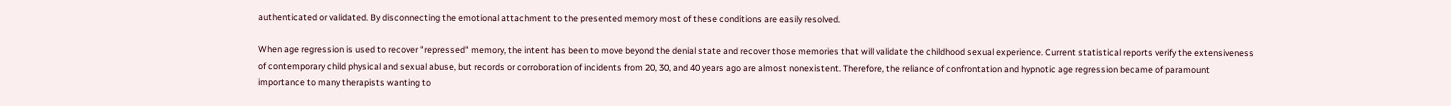authenticated or validated. By disconnecting the emotional attachment to the presented memory most of these conditions are easily resolved.

When age regression is used to recover "repressed" memory, the intent has been to move beyond the denial state and recover those memories that will validate the childhood sexual experience. Current statistical reports verify the extensiveness of contemporary child physical and sexual abuse, but records or corroboration of incidents from 20, 30, and 40 years ago are almost nonexistent. Therefore, the reliance of confrontation and hypnotic age regression became of paramount importance to many therapists wanting to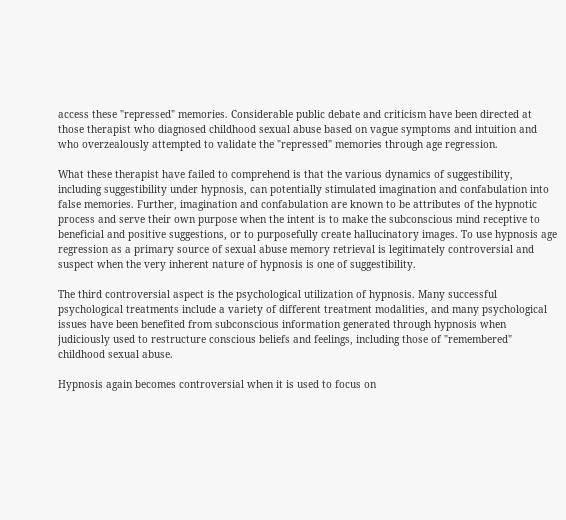access these "repressed" memories. Considerable public debate and criticism have been directed at those therapist who diagnosed childhood sexual abuse based on vague symptoms and intuition and who overzealously attempted to validate the "repressed" memories through age regression.

What these therapist have failed to comprehend is that the various dynamics of suggestibility, including suggestibility under hypnosis, can potentially stimulated imagination and confabulation into false memories. Further, imagination and confabulation are known to be attributes of the hypnotic process and serve their own purpose when the intent is to make the subconscious mind receptive to beneficial and positive suggestions, or to purposefully create hallucinatory images. To use hypnosis age regression as a primary source of sexual abuse memory retrieval is legitimately controversial and suspect when the very inherent nature of hypnosis is one of suggestibility.

The third controversial aspect is the psychological utilization of hypnosis. Many successful psychological treatments include a variety of different treatment modalities, and many psychological issues have been benefited from subconscious information generated through hypnosis when judiciously used to restructure conscious beliefs and feelings, including those of "remembered" childhood sexual abuse.

Hypnosis again becomes controversial when it is used to focus on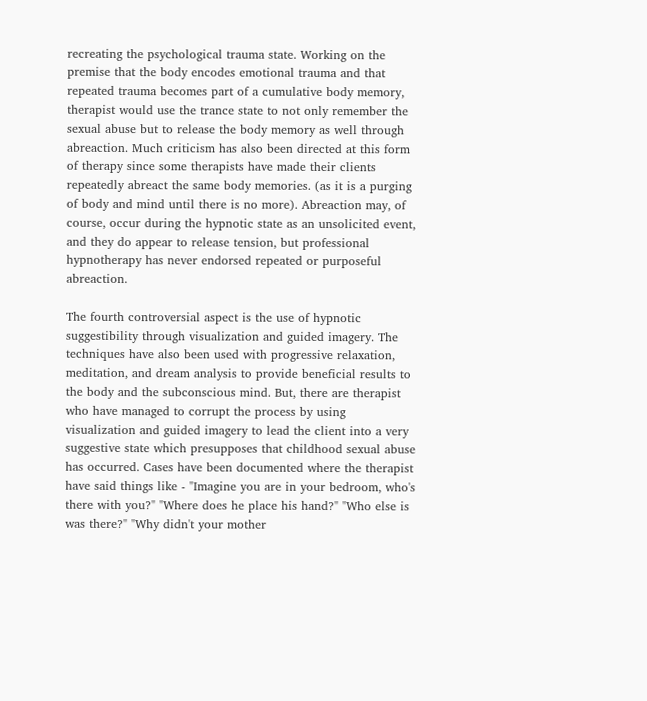recreating the psychological trauma state. Working on the premise that the body encodes emotional trauma and that repeated trauma becomes part of a cumulative body memory, therapist would use the trance state to not only remember the sexual abuse but to release the body memory as well through abreaction. Much criticism has also been directed at this form of therapy since some therapists have made their clients repeatedly abreact the same body memories. (as it is a purging of body and mind until there is no more). Abreaction may, of course, occur during the hypnotic state as an unsolicited event, and they do appear to release tension, but professional hypnotherapy has never endorsed repeated or purposeful abreaction.

The fourth controversial aspect is the use of hypnotic suggestibility through visualization and guided imagery. The techniques have also been used with progressive relaxation, meditation, and dream analysis to provide beneficial results to the body and the subconscious mind. But, there are therapist who have managed to corrupt the process by using visualization and guided imagery to lead the client into a very suggestive state which presupposes that childhood sexual abuse has occurred. Cases have been documented where the therapist have said things like - "Imagine you are in your bedroom, who's there with you?" "Where does he place his hand?" "Who else is was there?" "Why didn't your mother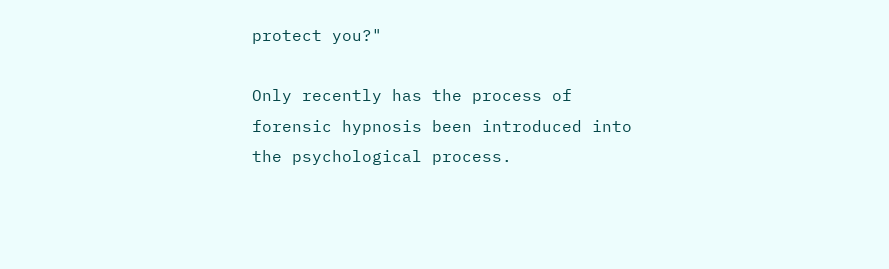protect you?"

Only recently has the process of forensic hypnosis been introduced into the psychological process.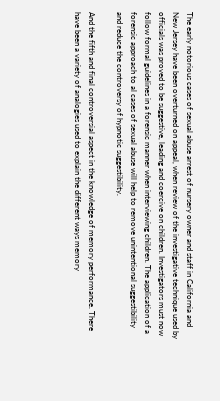The early notorious cases of sexual abuse arrest of nursery owner and staff in California and New Jersey have been overturned on appeal, when review of the investigative technique used by officials was proved to be suggestive, leading and coercive on children. Investigators must now follow formal guidelines in a forensic manner when interviewing children. The application of a forensic approach to al cases of sexual abuse will help to remove unintentional suggestibility and reduce the controversy of hypnotic suggestibility.

And the fifth and final controversial aspect in the knowledge of memory performance. There have been a variety of analogies used to explain the different ways memory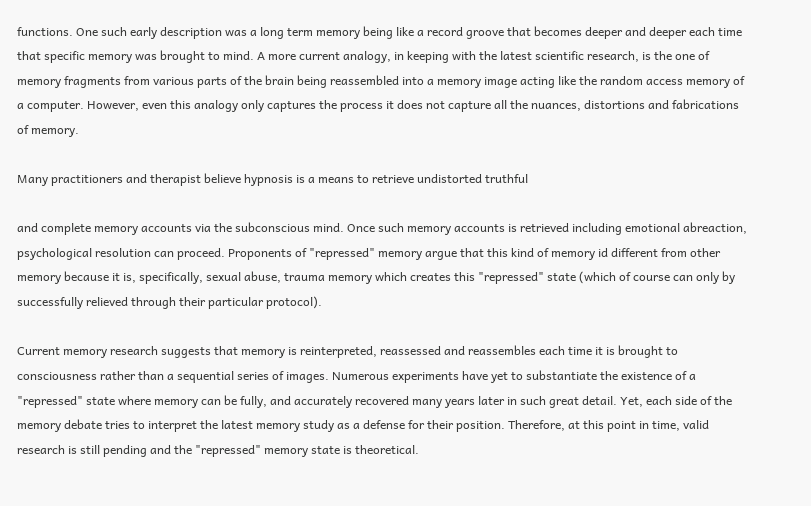functions. One such early description was a long term memory being like a record groove that becomes deeper and deeper each time that specific memory was brought to mind. A more current analogy, in keeping with the latest scientific research, is the one of memory fragments from various parts of the brain being reassembled into a memory image acting like the random access memory of a computer. However, even this analogy only captures the process it does not capture all the nuances, distortions and fabrications of memory.

Many practitioners and therapist believe hypnosis is a means to retrieve undistorted truthful

and complete memory accounts via the subconscious mind. Once such memory accounts is retrieved including emotional abreaction, psychological resolution can proceed. Proponents of "repressed" memory argue that this kind of memory id different from other memory because it is, specifically, sexual abuse, trauma memory which creates this "repressed" state (which of course can only by successfully relieved through their particular protocol).

Current memory research suggests that memory is reinterpreted, reassessed and reassembles each time it is brought to consciousness rather than a sequential series of images. Numerous experiments have yet to substantiate the existence of a "repressed" state where memory can be fully, and accurately recovered many years later in such great detail. Yet, each side of the memory debate tries to interpret the latest memory study as a defense for their position. Therefore, at this point in time, valid research is still pending and the "repressed" memory state is theoretical.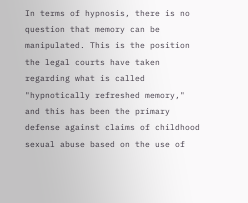In terms of hypnosis, there is no question that memory can be manipulated. This is the position the legal courts have taken regarding what is called "hypnotically refreshed memory," and this has been the primary defense against claims of childhood sexual abuse based on the use of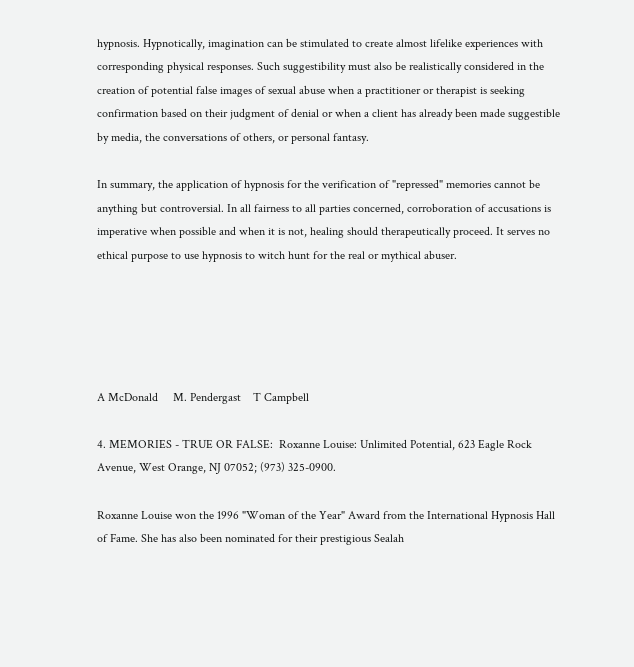hypnosis. Hypnotically, imagination can be stimulated to create almost lifelike experiences with corresponding physical responses. Such suggestibility must also be realistically considered in the creation of potential false images of sexual abuse when a practitioner or therapist is seeking confirmation based on their judgment of denial or when a client has already been made suggestible by media, the conversations of others, or personal fantasy.

In summary, the application of hypnosis for the verification of "repressed" memories cannot be anything but controversial. In all fairness to all parties concerned, corroboration of accusations is imperative when possible and when it is not, healing should therapeutically proceed. It serves no ethical purpose to use hypnosis to witch hunt for the real or mythical abuser.





A McDonald     M. Pendergast    T Campbell

4. MEMORIES - TRUE OR FALSE:  Roxanne Louise: Unlimited Potential, 623 Eagle Rock Avenue, West Orange, NJ 07052; (973) 325-0900.

Roxanne Louise won the 1996 "Woman of the Year" Award from the International Hypnosis Hall of Fame. She has also been nominated for their prestigious Sealah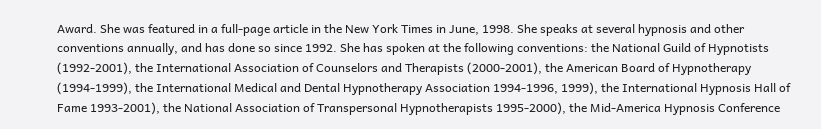Award. She was featured in a full-page article in the New York Times in June, 1998. She speaks at several hypnosis and other conventions annually, and has done so since 1992. She has spoken at the following conventions: the National Guild of Hypnotists (1992-2001), the International Association of Counselors and Therapists (2000-2001), the American Board of Hypnotherapy (1994-1999), the International Medical and Dental Hypnotherapy Association 1994-1996, 1999), the International Hypnosis Hall of Fame 1993-2001), the National Association of Transpersonal Hypnotherapists 1995-2000), the Mid-America Hypnosis Conference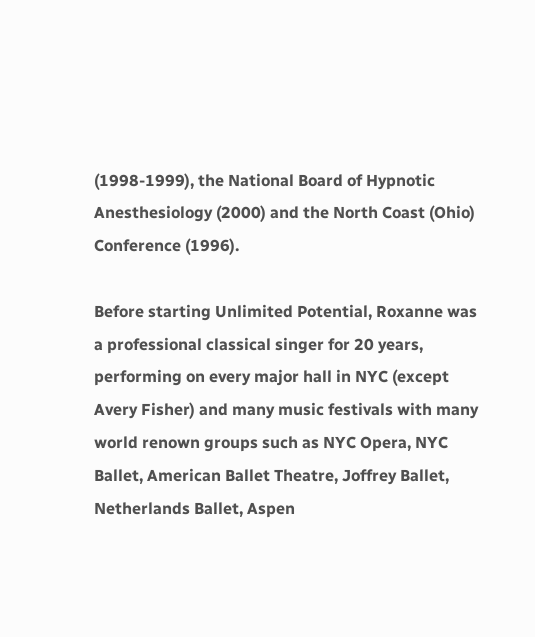(1998-1999), the National Board of Hypnotic Anesthesiology (2000) and the North Coast (Ohio) Conference (1996).

Before starting Unlimited Potential, Roxanne was a professional classical singer for 20 years, performing on every major hall in NYC (except Avery Fisher) and many music festivals with many world renown groups such as NYC Opera, NYC Ballet, American Ballet Theatre, Joffrey Ballet, Netherlands Ballet, Aspen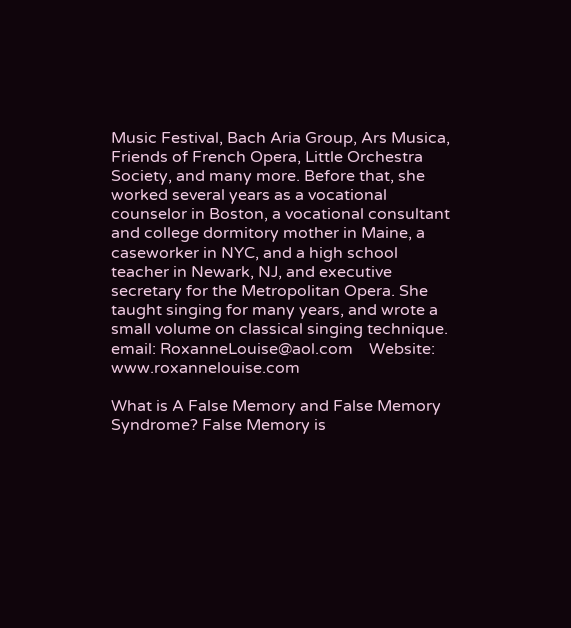Music Festival, Bach Aria Group, Ars Musica, Friends of French Opera, Little Orchestra Society, and many more. Before that, she worked several years as a vocational counselor in Boston, a vocational consultant and college dormitory mother in Maine, a caseworker in NYC, and a high school teacher in Newark, NJ, and executive secretary for the Metropolitan Opera. She taught singing for many years, and wrote a small volume on classical singing technique.  email: RoxanneLouise@aol.com    Website: www.roxannelouise.com

What is A False Memory and False Memory Syndrome? False Memory is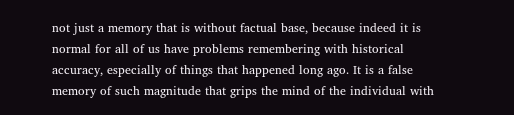not just a memory that is without factual base, because indeed it is normal for all of us have problems remembering with historical accuracy, especially of things that happened long ago. It is a false memory of such magnitude that grips the mind of the individual with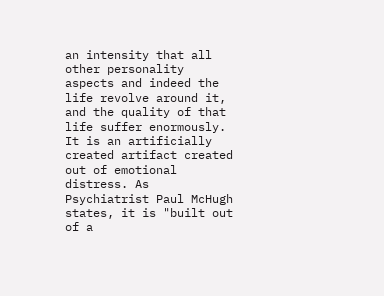an intensity that all other personality aspects and indeed the life revolve around it, and the quality of that life suffer enormously. It is an artificially created artifact created out of emotional distress. As Psychiatrist Paul McHugh states, it is "built out of a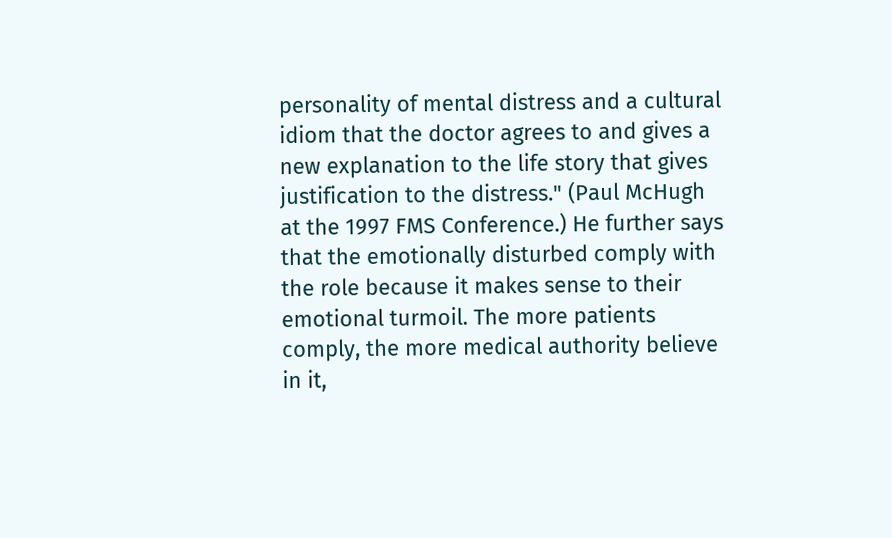personality of mental distress and a cultural idiom that the doctor agrees to and gives a new explanation to the life story that gives justification to the distress." (Paul McHugh at the 1997 FMS Conference.) He further says that the emotionally disturbed comply with the role because it makes sense to their emotional turmoil. The more patients comply, the more medical authority believe in it,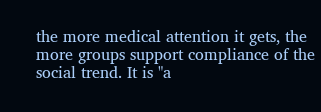the more medical attention it gets, the more groups support compliance of the social trend. It is "a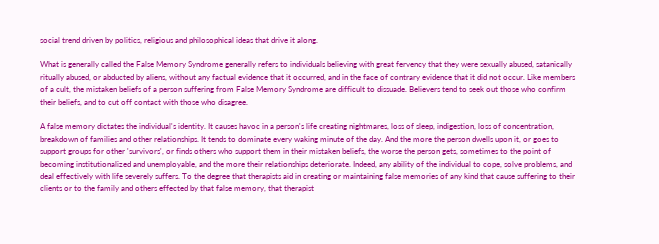social trend driven by politics, religious and philosophical ideas that drive it along.

What is generally called the False Memory Syndrome generally refers to individuals believing with great fervency that they were sexually abused, satanically ritually abused, or abducted by aliens, without any factual evidence that it occurred, and in the face of contrary evidence that it did not occur. Like members of a cult, the mistaken beliefs of a person suffering from False Memory Syndrome are difficult to dissuade. Believers tend to seek out those who confirm their beliefs, and to cut off contact with those who disagree.

A false memory dictates the individual's identity. It causes havoc in a person's life creating nightmares, loss of sleep, indigestion, loss of concentration, breakdown of families and other relationships. It tends to dominate every waking minute of the day. And the more the person dwells upon it, or goes to support groups for other 'survivors', or finds others who support them in their mistaken beliefs, the worse the person gets, sometimes to the point of becoming institutionalized and unemployable, and the more their relationships deteriorate. Indeed, any ability of the individual to cope, solve problems, and deal effectively with life severely suffers. To the degree that therapists aid in creating or maintaining false memories of any kind that cause suffering to their clients or to the family and others effected by that false memory, that therapist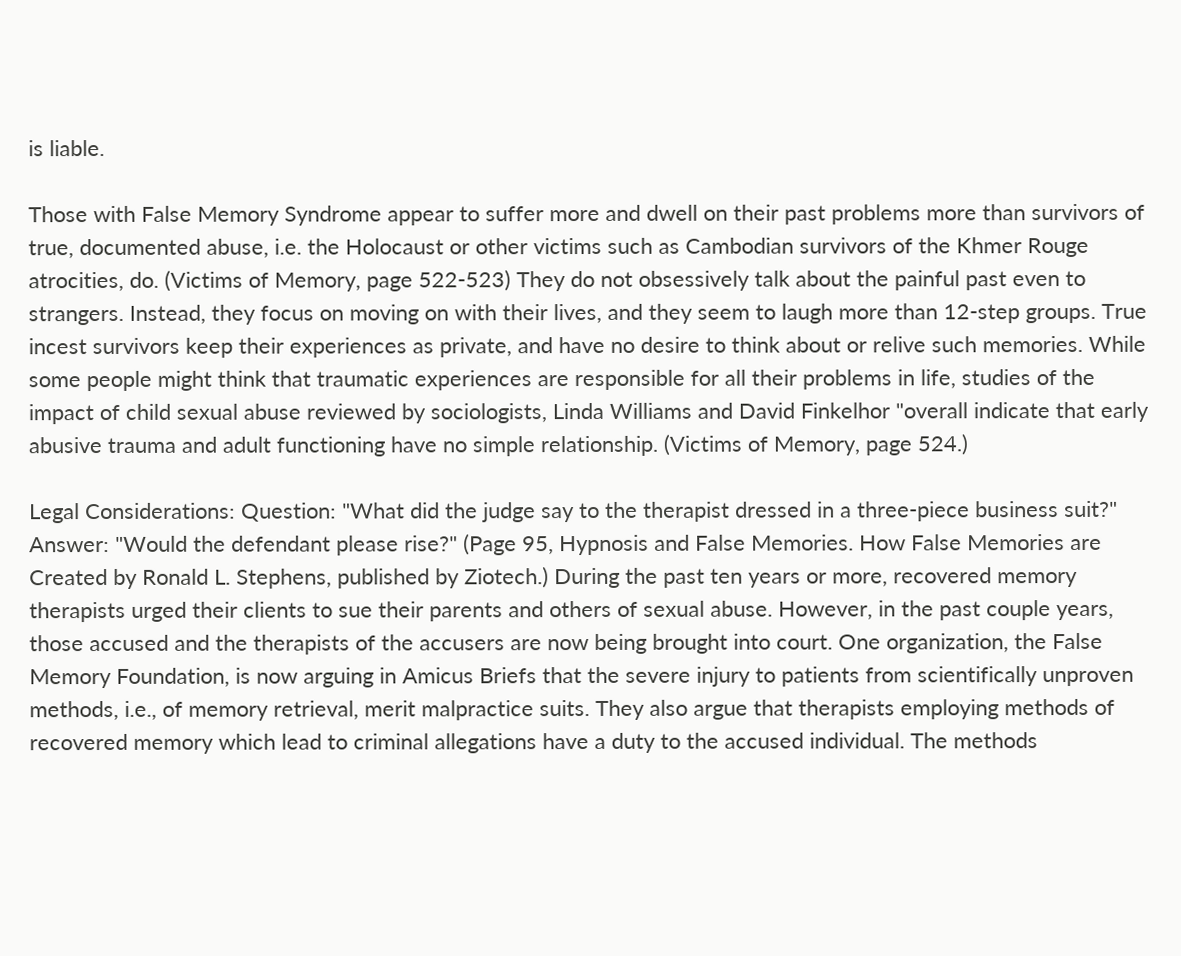is liable.

Those with False Memory Syndrome appear to suffer more and dwell on their past problems more than survivors of true, documented abuse, i.e. the Holocaust or other victims such as Cambodian survivors of the Khmer Rouge atrocities, do. (Victims of Memory, page 522-523) They do not obsessively talk about the painful past even to strangers. Instead, they focus on moving on with their lives, and they seem to laugh more than 12-step groups. True incest survivors keep their experiences as private, and have no desire to think about or relive such memories. While some people might think that traumatic experiences are responsible for all their problems in life, studies of the impact of child sexual abuse reviewed by sociologists, Linda Williams and David Finkelhor "overall indicate that early abusive trauma and adult functioning have no simple relationship. (Victims of Memory, page 524.)

Legal Considerations: Question: "What did the judge say to the therapist dressed in a three-piece business suit?" Answer: "Would the defendant please rise?" (Page 95, Hypnosis and False Memories. How False Memories are Created by Ronald L. Stephens, published by Ziotech.) During the past ten years or more, recovered memory therapists urged their clients to sue their parents and others of sexual abuse. However, in the past couple years, those accused and the therapists of the accusers are now being brought into court. One organization, the False Memory Foundation, is now arguing in Amicus Briefs that the severe injury to patients from scientifically unproven methods, i.e., of memory retrieval, merit malpractice suits. They also argue that therapists employing methods of recovered memory which lead to criminal allegations have a duty to the accused individual. The methods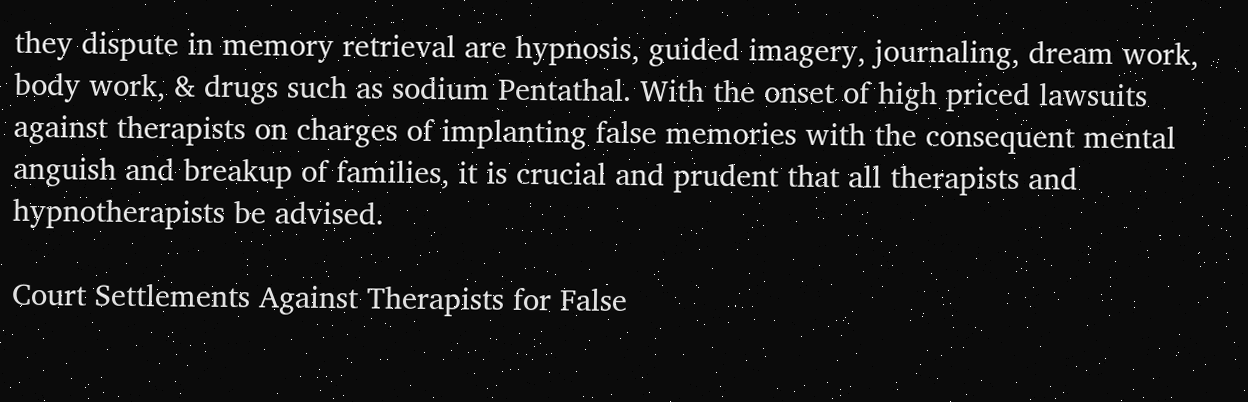they dispute in memory retrieval are hypnosis, guided imagery, journaling, dream work, body work, & drugs such as sodium Pentathal. With the onset of high priced lawsuits against therapists on charges of implanting false memories with the consequent mental anguish and breakup of families, it is crucial and prudent that all therapists and hypnotherapists be advised.

Court Settlements Against Therapists for False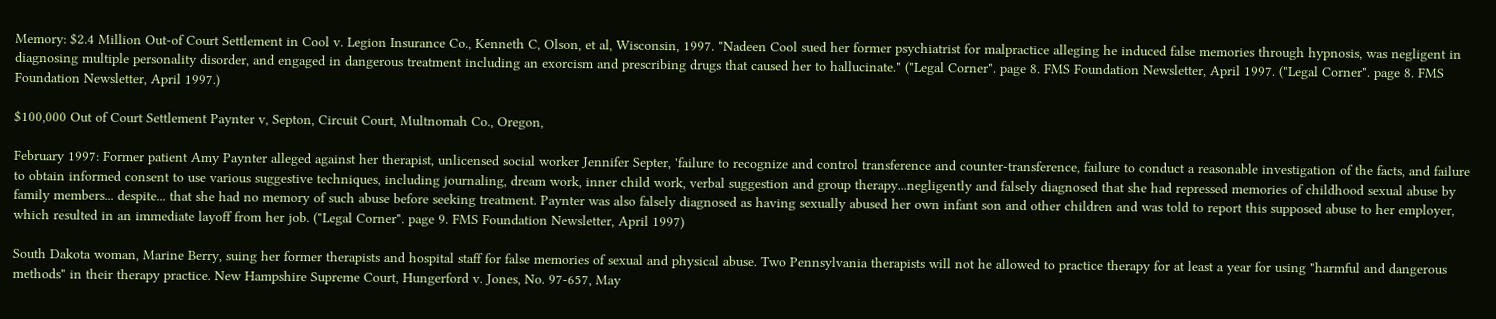Memory: $2.4 Million Out-of Court Settlement in Cool v. Legion Insurance Co., Kenneth C, Olson, et al, Wisconsin, 1997. "Nadeen Cool sued her former psychiatrist for malpractice alleging he induced false memories through hypnosis, was negligent in diagnosing multiple personality disorder, and engaged in dangerous treatment including an exorcism and prescribing drugs that caused her to hallucinate." ("Legal Corner". page 8. FMS Foundation Newsletter, April 1997. ("Legal Corner". page 8. FMS Foundation Newsletter, April 1997.)

$100,000 Out of Court Settlement Paynter v, Septon, Circuit Court, Multnomah Co., Oregon,

February 1997: Former patient Amy Paynter alleged against her therapist, unlicensed social worker Jennifer Septer, 'failure to recognize and control transference and counter-transference, failure to conduct a reasonable investigation of the facts, and failure to obtain informed consent to use various suggestive techniques, including journaling, dream work, inner child work, verbal suggestion and group therapy...negligently and falsely diagnosed that she had repressed memories of childhood sexual abuse by family members... despite... that she had no memory of such abuse before seeking treatment. Paynter was also falsely diagnosed as having sexually abused her own infant son and other children and was told to report this supposed abuse to her employer, which resulted in an immediate layoff from her job. ("Legal Corner". page 9. FMS Foundation Newsletter, April 1997)

South Dakota woman, Marine Berry, suing her former therapists and hospital staff for false memories of sexual and physical abuse. Two Pennsylvania therapists will not he allowed to practice therapy for at least a year for using "harmful and dangerous methods" in their therapy practice. New Hampshire Supreme Court, Hungerford v. Jones, No. 97-657, May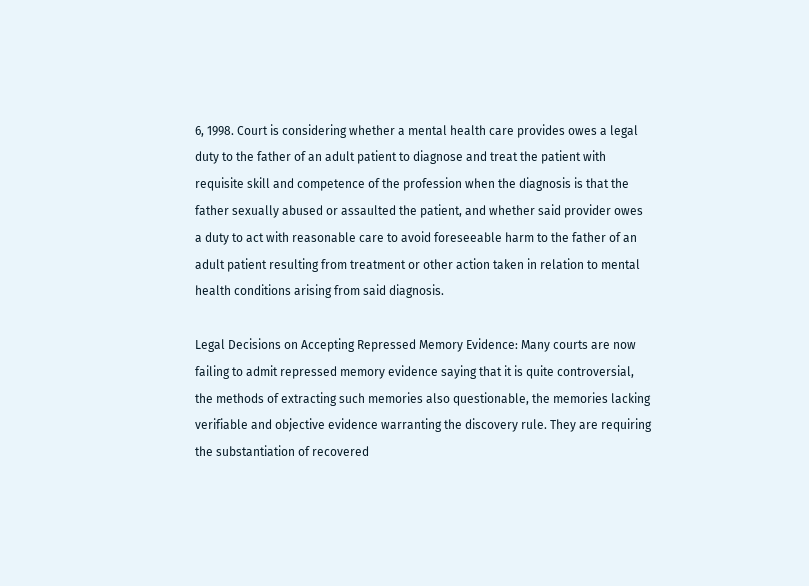6, 1998. Court is considering whether a mental health care provides owes a legal duty to the father of an adult patient to diagnose and treat the patient with requisite skill and competence of the profession when the diagnosis is that the father sexually abused or assaulted the patient, and whether said provider owes a duty to act with reasonable care to avoid foreseeable harm to the father of an adult patient resulting from treatment or other action taken in relation to mental health conditions arising from said diagnosis.

Legal Decisions on Accepting Repressed Memory Evidence: Many courts are now failing to admit repressed memory evidence saying that it is quite controversial, the methods of extracting such memories also questionable, the memories lacking verifiable and objective evidence warranting the discovery rule. They are requiring the substantiation of recovered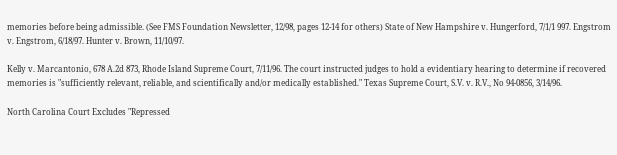memories before being admissible. (See FMS Foundation Newsletter, 12/98, pages 12-14 for others) State of New Hampshire v. Hungerford, 7/1/1 997. Engstrom v. Engstrom, 6/18/97. Hunter v. Brown, 11/10/97.

Kelly v. Marcantonio, 678 A.2d 873, Rhode Island Supreme Court, 7/11/96. The court instructed judges to hold a evidentiary hearing to determine if recovered memories is "sufficiently relevant, reliable, and scientifically and/or medically established." Texas Supreme Court, S.V. v. R.V., No 94-0856, 3/14/96.

North Carolina Court Excludes "Repressed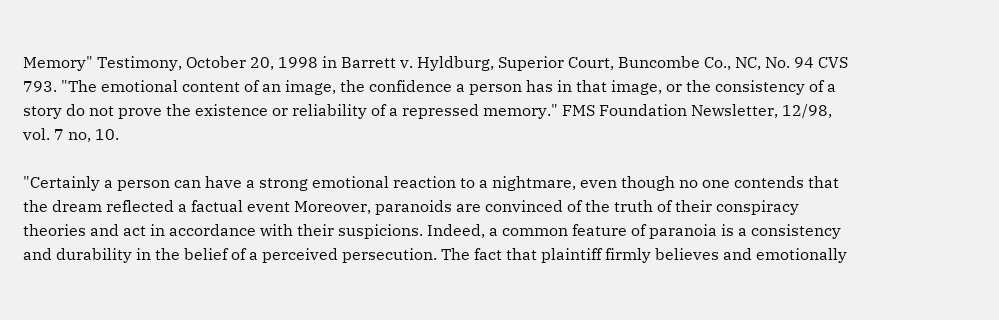Memory" Testimony, October 20, 1998 in Barrett v. Hyldburg, Superior Court, Buncombe Co., NC, No. 94 CVS 793. "The emotional content of an image, the confidence a person has in that image, or the consistency of a story do not prove the existence or reliability of a repressed memory." FMS Foundation Newsletter, 12/98, vol. 7 no, 10.

"Certainly a person can have a strong emotional reaction to a nightmare, even though no one contends that the dream reflected a factual event Moreover, paranoids are convinced of the truth of their conspiracy theories and act in accordance with their suspicions. Indeed, a common feature of paranoia is a consistency and durability in the belief of a perceived persecution. The fact that plaintiff firmly believes and emotionally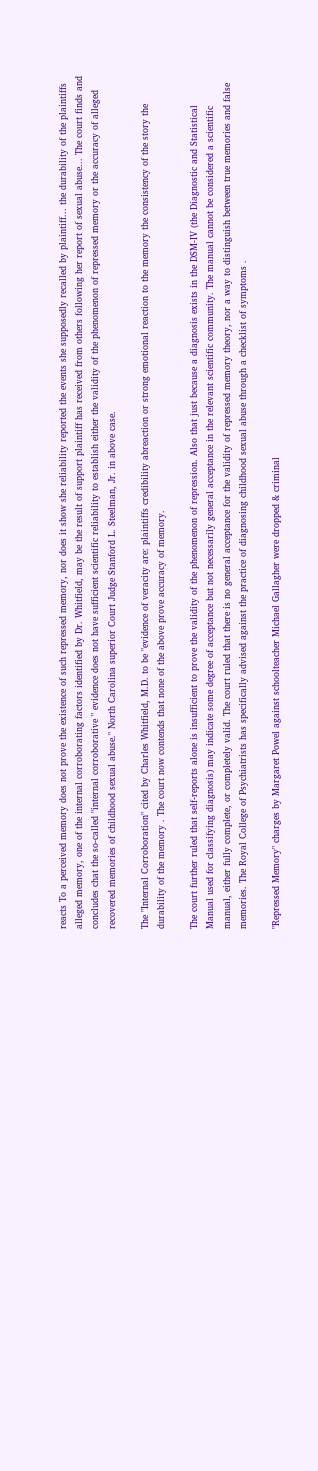reacts To a perceived memory does not prove the existence of such repressed memory, nor does it show she reliability reported the events she supposedly recalled by plaintiff... the durability of the plaintiffs alleged memory, one of the internal corroborating factors identified by Dr. Whitfield, may be the result of support plaintiff has received from others following her report of sexual abuse... The court finds and concludes chat the so-called "internal corroborative " evidence does not have sufficient scientific reliability to establish either the validity of the phenomenon of repressed memory or the accuracy of alleged recovered memories of childhood sexual abuse." North Carolina superior Court Judge Stanford L. Steelman, Jr. in above case.

The "Internal Corroboration" cited by Charles Whitfield, M.D. to be "evidence of veracity are: plaintiffs credibility abreaction or strong emotional reaction to the memory the consistency of the story the durability of the memory . The court now contends that none of the above prove accuracy of memory.

The court further ruled that self-reports alone is insufficient to prove the validity of the phenomenon of repression. Also that just because a diagnosis exists in the DSM-IV (the Diagnostic and Statistical Manual used for classifying diagnosis) may indicate some degree of acceptance but not necessarily general acceptance in the relevant scientific community. The manual cannot be considered a scientific manual, either fully complete, or completely valid. The court ruled that there is no general acceptance for the validity of repressed memory theory, nor a way to distinguish between true memories and false memories. The Royal College of Psychiatrists has specifically advised against the practice of diagnosing childhood sexual abuse through a checklist of symptoms .

"Repressed Memory" charges by Margaret Powel against schoolteacher Michael Gallagher were dropped & criminal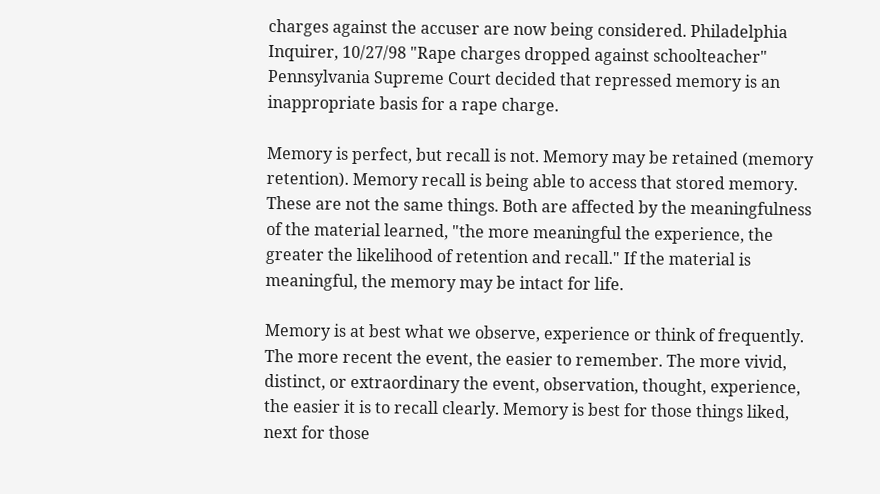charges against the accuser are now being considered. Philadelphia Inquirer, 10/27/98 "Rape charges dropped against schoolteacher" Pennsylvania Supreme Court decided that repressed memory is an inappropriate basis for a rape charge.

Memory is perfect, but recall is not. Memory may be retained (memory retention). Memory recall is being able to access that stored memory. These are not the same things. Both are affected by the meaningfulness of the material learned, "the more meaningful the experience, the greater the likelihood of retention and recall." If the material is meaningful, the memory may be intact for life.

Memory is at best what we observe, experience or think of frequently. The more recent the event, the easier to remember. The more vivid, distinct, or extraordinary the event, observation, thought, experience, the easier it is to recall clearly. Memory is best for those things liked, next for those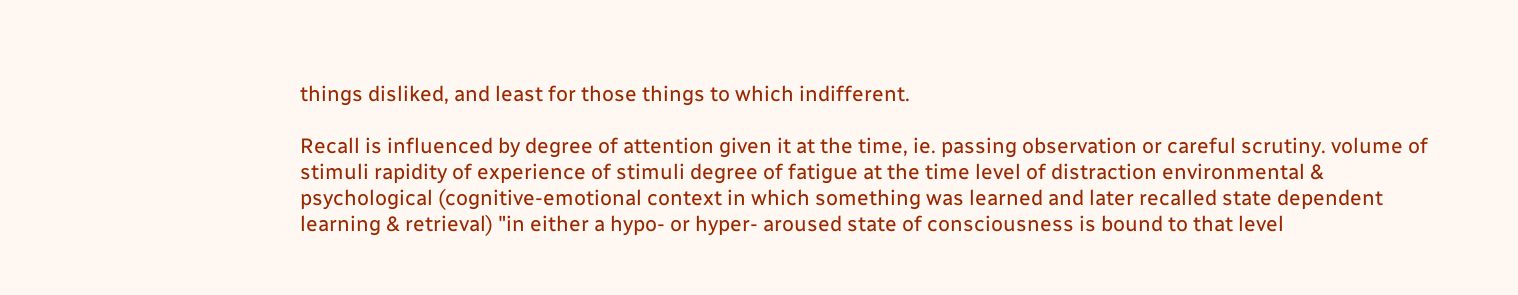things disliked, and least for those things to which indifferent.

Recall is influenced by degree of attention given it at the time, ie. passing observation or careful scrutiny. volume of stimuli rapidity of experience of stimuli degree of fatigue at the time level of distraction environmental & psychological (cognitive-emotional context in which something was learned and later recalled state dependent learning & retrieval) "in either a hypo- or hyper- aroused state of consciousness is bound to that level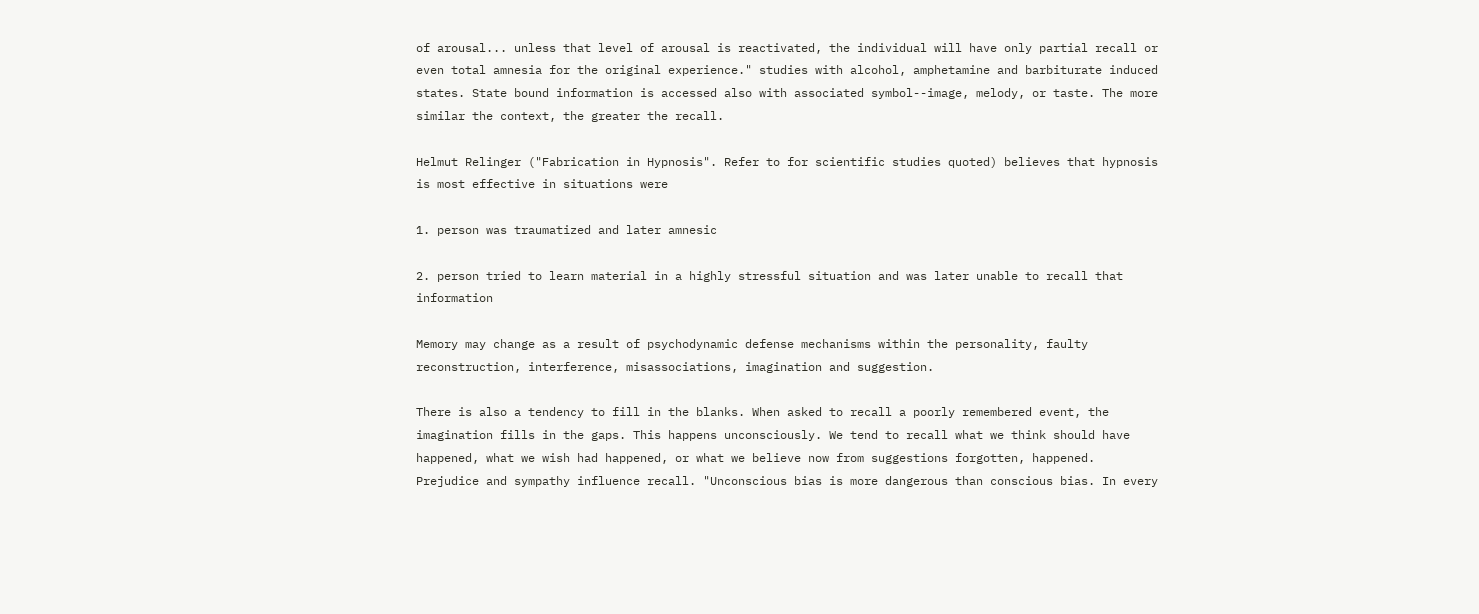of arousal... unless that level of arousal is reactivated, the individual will have only partial recall or even total amnesia for the original experience." studies with alcohol, amphetamine and barbiturate induced states. State bound information is accessed also with associated symbol--image, melody, or taste. The more similar the context, the greater the recall.

Helmut Relinger ("Fabrication in Hypnosis". Refer to for scientific studies quoted) believes that hypnosis is most effective in situations were

1. person was traumatized and later amnesic

2. person tried to learn material in a highly stressful situation and was later unable to recall that information

Memory may change as a result of psychodynamic defense mechanisms within the personality, faulty reconstruction, interference, misassociations, imagination and suggestion.

There is also a tendency to fill in the blanks. When asked to recall a poorly remembered event, the imagination fills in the gaps. This happens unconsciously. We tend to recall what we think should have happened, what we wish had happened, or what we believe now from suggestions forgotten, happened. Prejudice and sympathy influence recall. "Unconscious bias is more dangerous than conscious bias. In every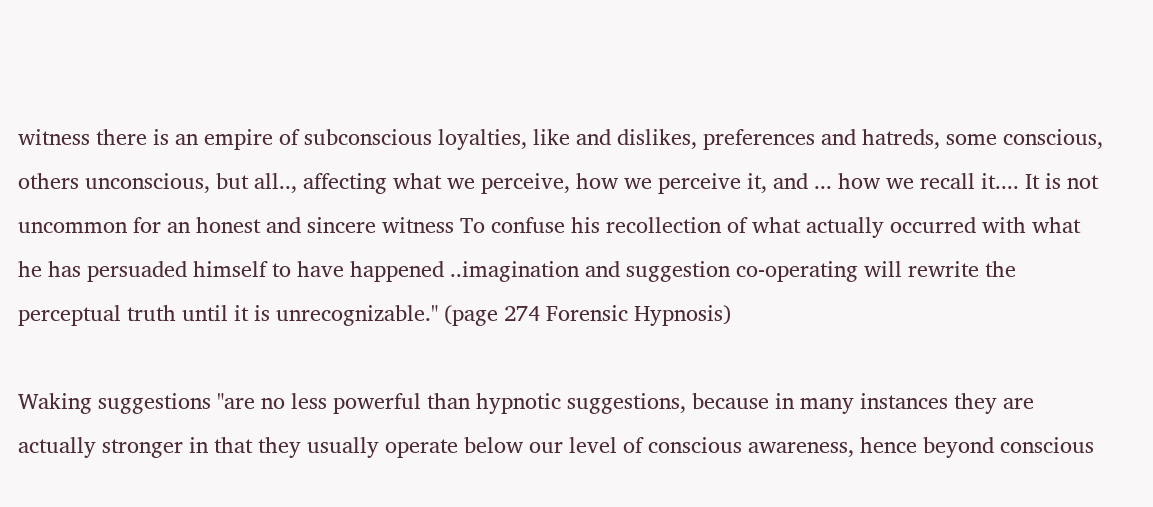witness there is an empire of subconscious loyalties, like and dislikes, preferences and hatreds, some conscious, others unconscious, but all.., affecting what we perceive, how we perceive it, and ... how we recall it.... It is not uncommon for an honest and sincere witness To confuse his recollection of what actually occurred with what he has persuaded himself to have happened ..imagination and suggestion co-operating will rewrite the perceptual truth until it is unrecognizable." (page 274 Forensic Hypnosis)

Waking suggestions "are no less powerful than hypnotic suggestions, because in many instances they are actually stronger in that they usually operate below our level of conscious awareness, hence beyond conscious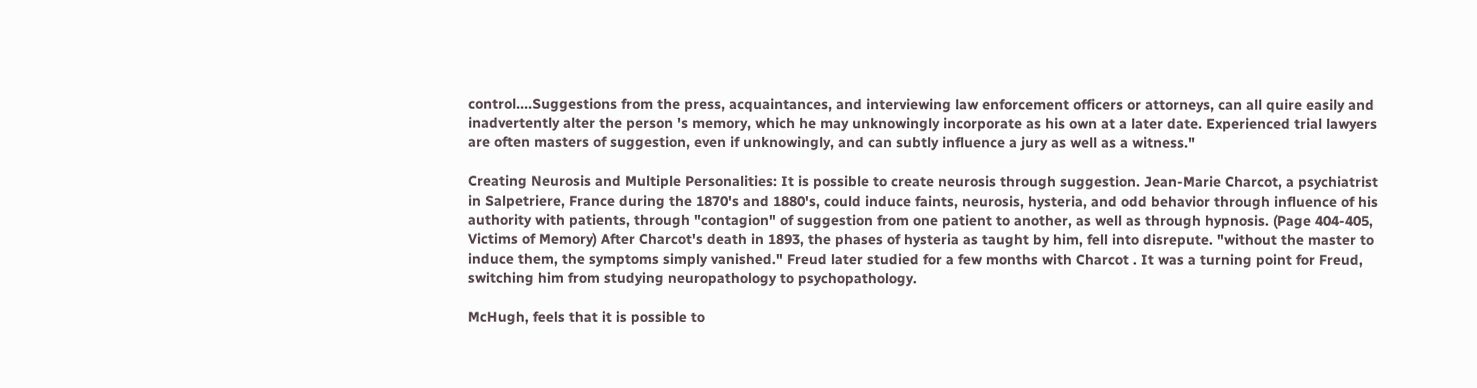control....Suggestions from the press, acquaintances, and interviewing law enforcement officers or attorneys, can all quire easily and inadvertently alter the person 's memory, which he may unknowingly incorporate as his own at a later date. Experienced trial lawyers are often masters of suggestion, even if unknowingly, and can subtly influence a jury as well as a witness."

Creating Neurosis and Multiple Personalities: It is possible to create neurosis through suggestion. Jean-Marie Charcot, a psychiatrist in Salpetriere, France during the 1870's and 1880's, could induce faints, neurosis, hysteria, and odd behavior through influence of his authority with patients, through "contagion" of suggestion from one patient to another, as well as through hypnosis. (Page 404-405, Victims of Memory) After Charcot's death in 1893, the phases of hysteria as taught by him, fell into disrepute. "without the master to induce them, the symptoms simply vanished." Freud later studied for a few months with Charcot . It was a turning point for Freud, switching him from studying neuropathology to psychopathology.

McHugh, feels that it is possible to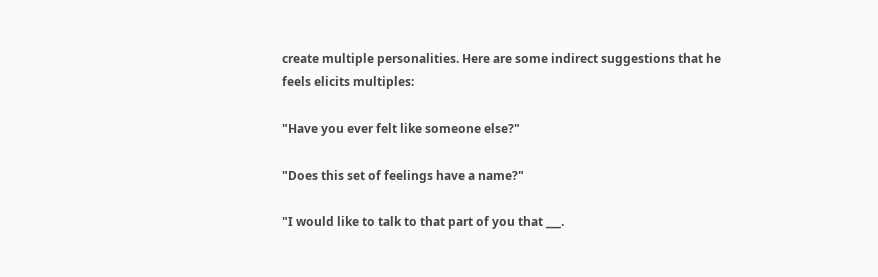create multiple personalities. Here are some indirect suggestions that he feels elicits multiples:

"Have you ever felt like someone else?"

"Does this set of feelings have a name?"

"I would like to talk to that part of you that ___.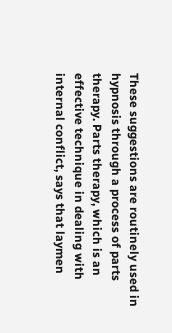These suggestions are routinely used in hypnosis through a process of parts therapy. Parts therapy, which is an effective technique in dealing with internal conflict, says that laymen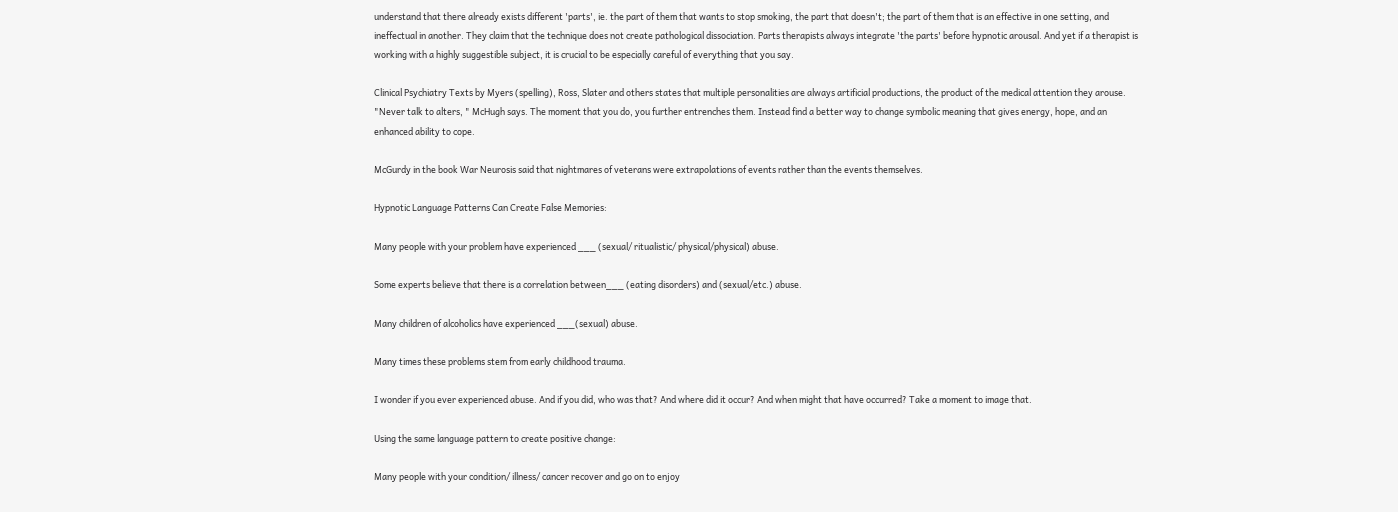understand that there already exists different 'parts', ie. the part of them that wants to stop smoking, the part that doesn't; the part of them that is an effective in one setting, and ineffectual in another. They claim that the technique does not create pathological dissociation. Parts therapists always integrate 'the parts' before hypnotic arousal. And yet if a therapist is working with a highly suggestible subject, it is crucial to be especially careful of everything that you say.

Clinical Psychiatry Texts by Myers (spelling), Ross, Slater and others states that multiple personalities are always artificial productions, the product of the medical attention they arouse. "Never talk to alters, " McHugh says. The moment that you do, you further entrenches them. Instead find a better way to change symbolic meaning that gives energy, hope, and an enhanced ability to cope.

McGurdy in the book War Neurosis said that nightmares of veterans were extrapolations of events rather than the events themselves.

Hypnotic Language Patterns Can Create False Memories:

Many people with your problem have experienced ___ (sexual/ ritualistic/ physical/physical) abuse.

Some experts believe that there is a correlation between___ (eating disorders) and (sexual/etc.) abuse.

Many children of alcoholics have experienced ___(sexual) abuse.

Many times these problems stem from early childhood trauma.

I wonder if you ever experienced abuse. And if you did, who was that? And where did it occur? And when might that have occurred? Take a moment to image that.

Using the same language pattern to create positive change:

Many people with your condition/ illness/ cancer recover and go on to enjoy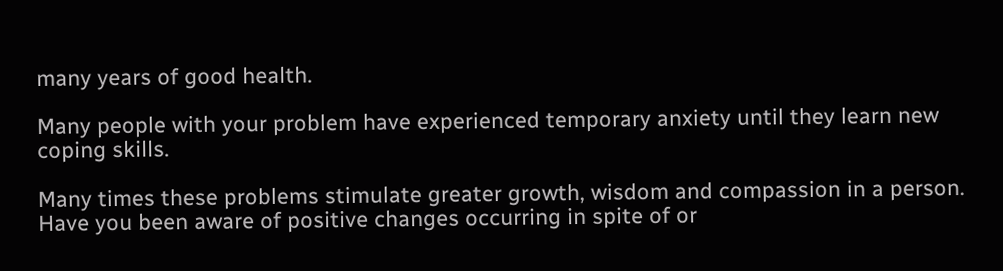many years of good health.

Many people with your problem have experienced temporary anxiety until they learn new coping skills.

Many times these problems stimulate greater growth, wisdom and compassion in a person. Have you been aware of positive changes occurring in spite of or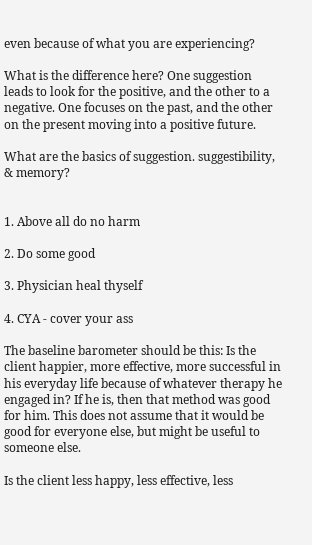even because of what you are experiencing?

What is the difference here? One suggestion leads to look for the positive, and the other to a negative. One focuses on the past, and the other on the present moving into a positive future.

What are the basics of suggestion. suggestibility, & memory?


1. Above all do no harm

2. Do some good

3. Physician heal thyself

4. CYA - cover your ass

The baseline barometer should be this: Is the client happier, more effective, more successful in his everyday life because of whatever therapy he engaged in? If he is, then that method was good for him. This does not assume that it would be good for everyone else, but might be useful to someone else.

Is the client less happy, less effective, less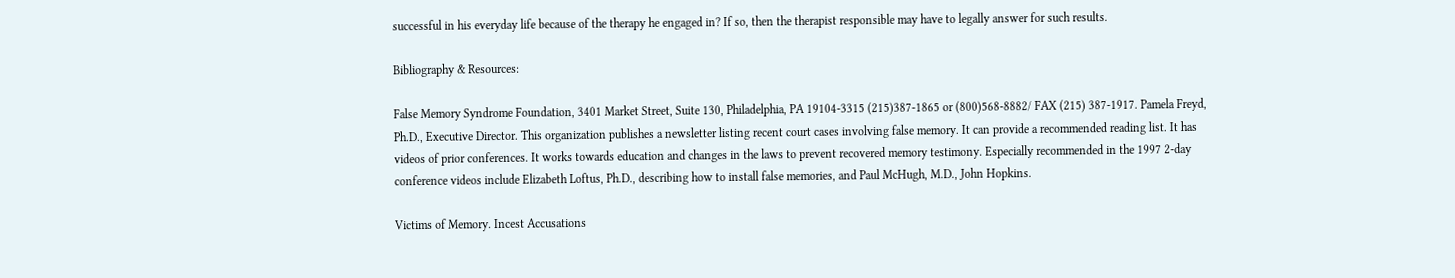successful in his everyday life because of the therapy he engaged in? If so, then the therapist responsible may have to legally answer for such results.

Bibliography & Resources:

False Memory Syndrome Foundation, 3401 Market Street, Suite 130, Philadelphia, PA 19104-3315 (215)387-1865 or (800)568-8882/ FAX (215) 387-1917. Pamela Freyd, Ph.D., Executive Director. This organization publishes a newsletter listing recent court cases involving false memory. It can provide a recommended reading list. It has videos of prior conferences. It works towards education and changes in the laws to prevent recovered memory testimony. Especially recommended in the 1997 2-day conference videos include Elizabeth Loftus, Ph.D., describing how to install false memories, and Paul McHugh, M.D., John Hopkins.

Victims of Memory. Incest Accusations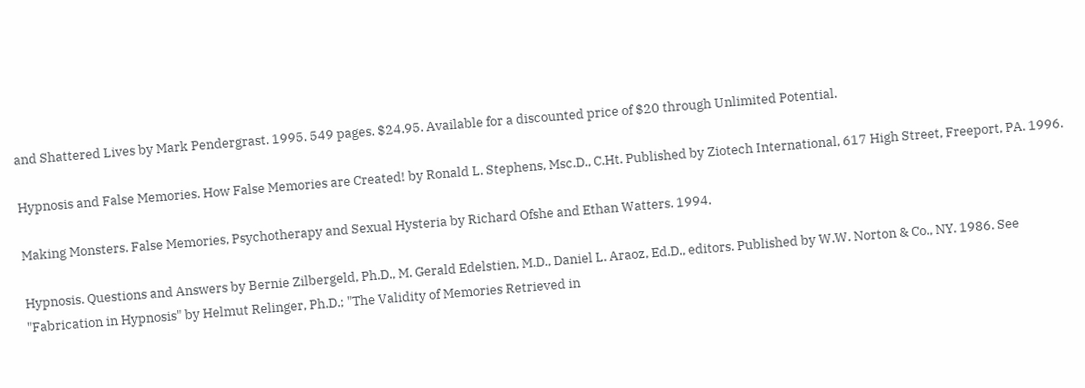and Shattered Lives by Mark Pendergrast. 1995. 549 pages. $24.95. Available for a discounted price of $20 through Unlimited Potential.

Hypnosis and False Memories. How False Memories are Created! by Ronald L. Stephens, Msc.D., C.Ht. Published by Ziotech International, 617 High Street, Freeport, PA. 1996.

Making Monsters. False Memories, Psychotherapy and Sexual Hysteria by Richard Ofshe and Ethan Watters. 1994.

Hypnosis. Questions and Answers by Bernie Zilbergeld, Ph.D., M. Gerald Edelstien, M.D., Daniel L. Araoz, Ed.D., editors. Published by W.W. Norton & Co., NY. 1986. See "Fabrication in Hypnosis" by Helmut Relinger, Ph.D.; "The Validity of Memories Retrieved in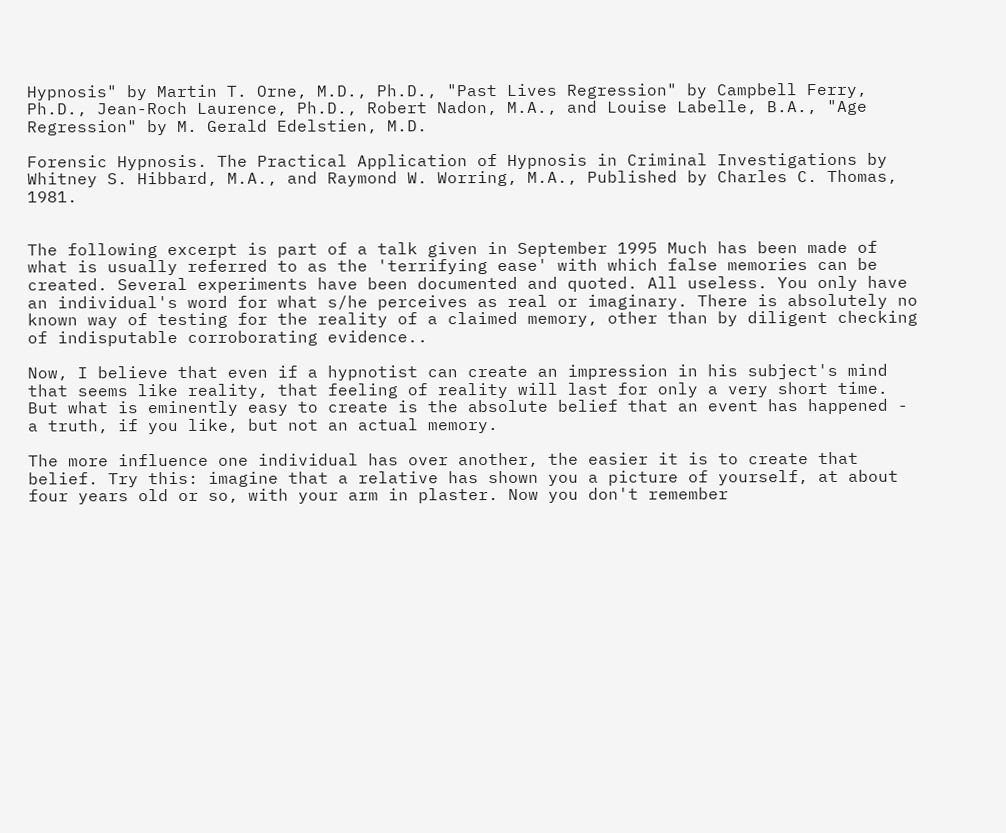Hypnosis" by Martin T. Orne, M.D., Ph.D., "Past Lives Regression" by Campbell Ferry, Ph.D., Jean-Roch Laurence, Ph.D., Robert Nadon, M.A., and Louise Labelle, B.A., "Age Regression" by M. Gerald Edelstien, M.D.

Forensic Hypnosis. The Practical Application of Hypnosis in Criminal Investigations by Whitney S. Hibbard, M.A., and Raymond W. Worring, M.A., Published by Charles C. Thomas, 1981.


The following excerpt is part of a talk given in September 1995 Much has been made of what is usually referred to as the 'terrifying ease' with which false memories can be created. Several experiments have been documented and quoted. All useless. You only have an individual's word for what s/he perceives as real or imaginary. There is absolutely no known way of testing for the reality of a claimed memory, other than by diligent checking of indisputable corroborating evidence..

Now, I believe that even if a hypnotist can create an impression in his subject's mind that seems like reality, that feeling of reality will last for only a very short time. But what is eminently easy to create is the absolute belief that an event has happened - a truth, if you like, but not an actual memory.

The more influence one individual has over another, the easier it is to create that belief. Try this: imagine that a relative has shown you a picture of yourself, at about four years old or so, with your arm in plaster. Now you don't remember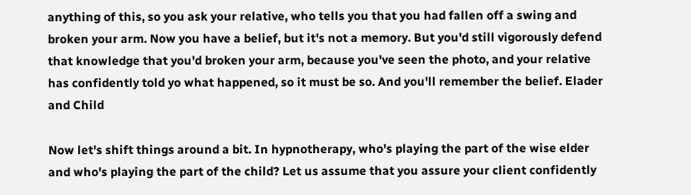anything of this, so you ask your relative, who tells you that you had fallen off a swing and broken your arm. Now you have a belief, but it's not a memory. But you'd still vigorously defend that knowledge that you'd broken your arm, because you've seen the photo, and your relative has confidently told yo what happened, so it must be so. And you'll remember the belief. Elader and Child

Now let's shift things around a bit. In hypnotherapy, who's playing the part of the wise elder and who's playing the part of the child? Let us assume that you assure your client confidently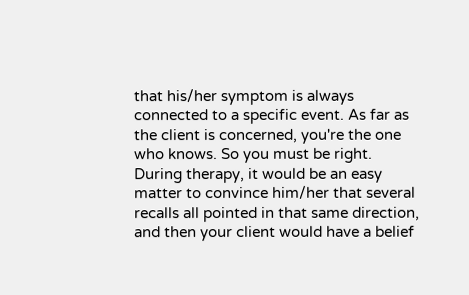that his/her symptom is always connected to a specific event. As far as the client is concerned, you're the one who knows. So you must be right. During therapy, it would be an easy matter to convince him/her that several recalls all pointed in that same direction, and then your client would have a belief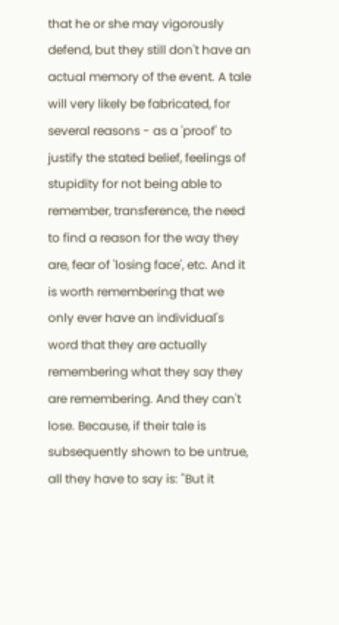that he or she may vigorously defend, but they still don't have an actual memory of the event. A tale will very likely be fabricated, for several reasons - as a 'proof' to justify the stated belief, feelings of stupidity for not being able to remember, transference, the need to find a reason for the way they are, fear of 'losing face', etc. And it is worth remembering that we only ever have an individual's word that they are actually remembering what they say they are remembering. And they can't lose. Because, if their tale is subsequently shown to be untrue, all they have to say is: "But it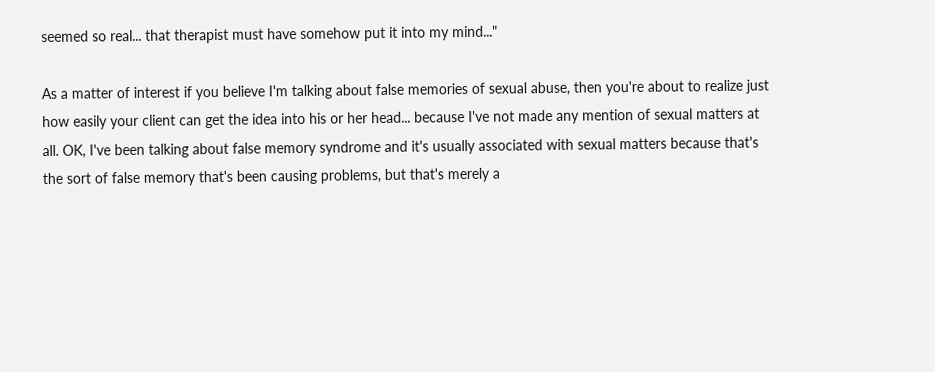seemed so real... that therapist must have somehow put it into my mind..."

As a matter of interest if you believe I'm talking about false memories of sexual abuse, then you're about to realize just how easily your client can get the idea into his or her head... because I've not made any mention of sexual matters at all. OK, I've been talking about false memory syndrome and it's usually associated with sexual matters because that's the sort of false memory that's been causing problems, but that's merely a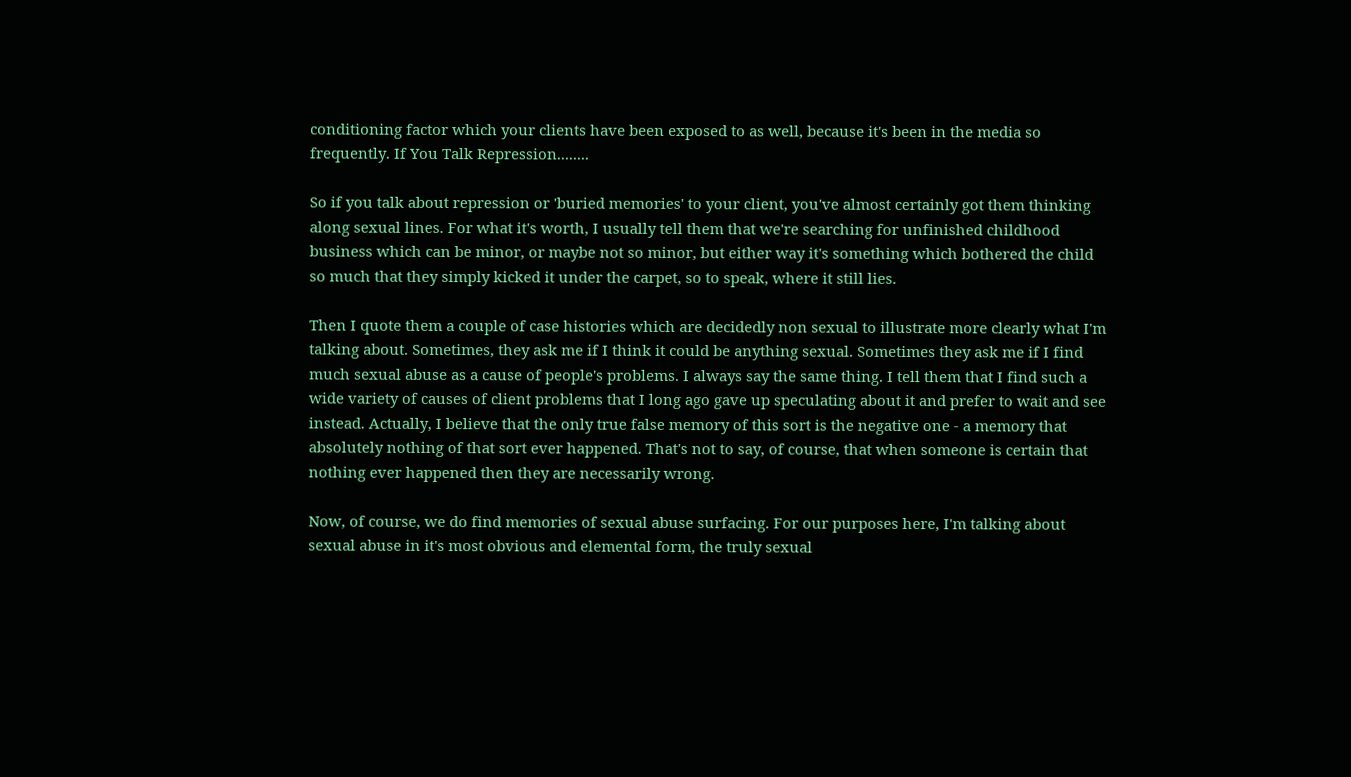conditioning factor which your clients have been exposed to as well, because it's been in the media so frequently. If You Talk Repression........

So if you talk about repression or 'buried memories' to your client, you've almost certainly got them thinking along sexual lines. For what it's worth, I usually tell them that we're searching for unfinished childhood business which can be minor, or maybe not so minor, but either way it's something which bothered the child so much that they simply kicked it under the carpet, so to speak, where it still lies.

Then I quote them a couple of case histories which are decidedly non sexual to illustrate more clearly what I'm talking about. Sometimes, they ask me if I think it could be anything sexual. Sometimes they ask me if I find much sexual abuse as a cause of people's problems. I always say the same thing. I tell them that I find such a wide variety of causes of client problems that I long ago gave up speculating about it and prefer to wait and see instead. Actually, I believe that the only true false memory of this sort is the negative one - a memory that absolutely nothing of that sort ever happened. That's not to say, of course, that when someone is certain that nothing ever happened then they are necessarily wrong.

Now, of course, we do find memories of sexual abuse surfacing. For our purposes here, I'm talking about sexual abuse in it's most obvious and elemental form, the truly sexual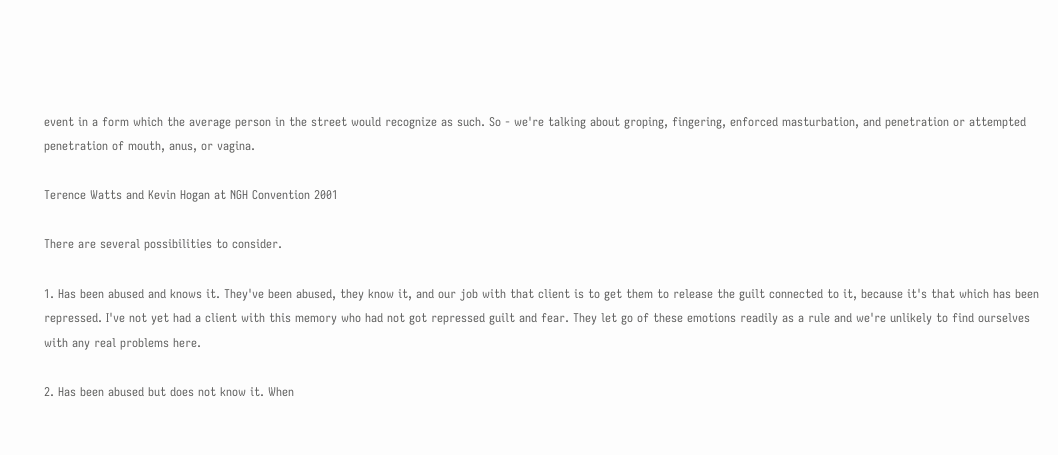event in a form which the average person in the street would recognize as such. So - we're talking about groping, fingering, enforced masturbation, and penetration or attempted penetration of mouth, anus, or vagina.

Terence Watts and Kevin Hogan at NGH Convention 2001

There are several possibilities to consider.

1. Has been abused and knows it. They've been abused, they know it, and our job with that client is to get them to release the guilt connected to it, because it's that which has been repressed. I've not yet had a client with this memory who had not got repressed guilt and fear. They let go of these emotions readily as a rule and we're unlikely to find ourselves with any real problems here.

2. Has been abused but does not know it. When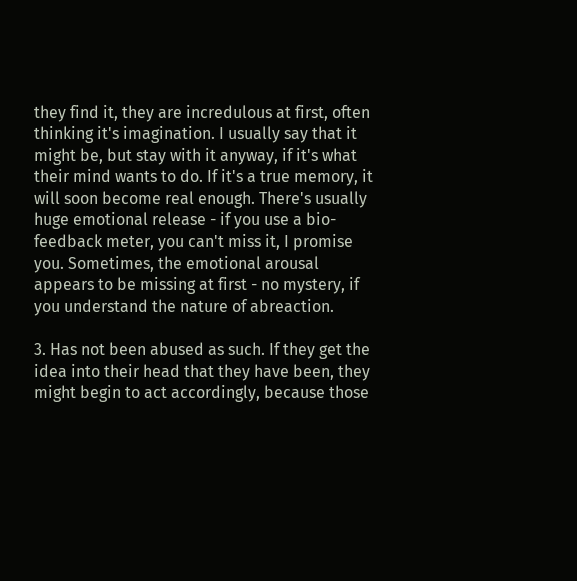they find it, they are incredulous at first, often thinking it's imagination. I usually say that it might be, but stay with it anyway, if it's what their mind wants to do. If it's a true memory, it will soon become real enough. There's usually huge emotional release - if you use a bio-feedback meter, you can't miss it, I promise you. Sometimes, the emotional arousal appears to be missing at first - no mystery, if you understand the nature of abreaction.

3. Has not been abused as such. If they get the idea into their head that they have been, they might begin to act accordingly, because those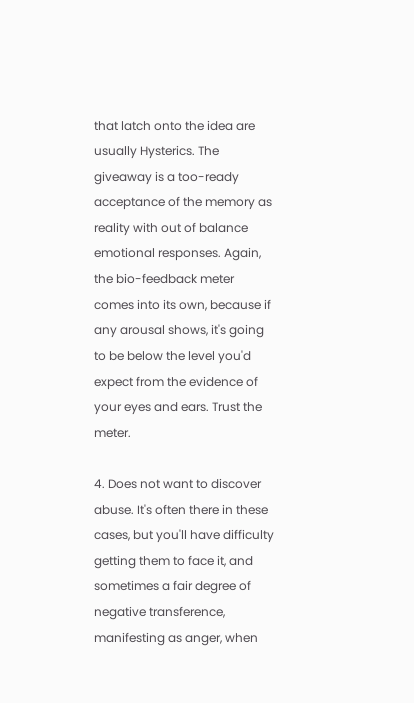that latch onto the idea are usually Hysterics. The giveaway is a too-ready acceptance of the memory as reality with out of balance emotional responses. Again, the bio-feedback meter comes into its own, because if any arousal shows, it's going to be below the level you'd expect from the evidence of your eyes and ears. Trust the meter.

4. Does not want to discover abuse. It's often there in these cases, but you'll have difficulty getting them to face it, and sometimes a fair degree of negative transference, manifesting as anger, when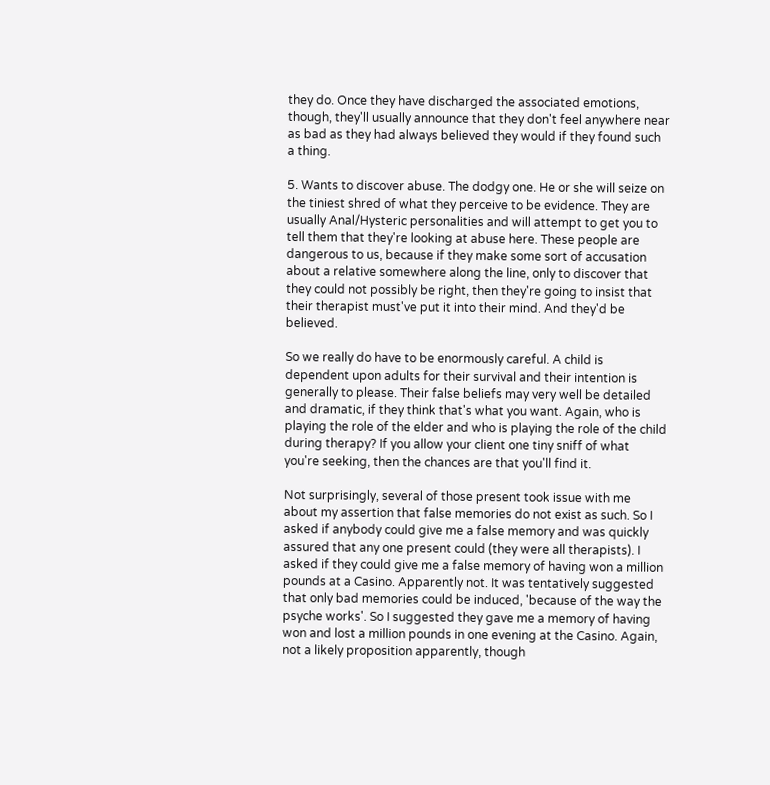they do. Once they have discharged the associated emotions, though, they'll usually announce that they don't feel anywhere near as bad as they had always believed they would if they found such a thing.

5. Wants to discover abuse. The dodgy one. He or she will seize on the tiniest shred of what they perceive to be evidence. They are usually Anal/Hysteric personalities and will attempt to get you to tell them that they're looking at abuse here. These people are dangerous to us, because if they make some sort of accusation about a relative somewhere along the line, only to discover that they could not possibly be right, then they're going to insist that their therapist must've put it into their mind. And they'd be believed.

So we really do have to be enormously careful. A child is dependent upon adults for their survival and their intention is generally to please. Their false beliefs may very well be detailed and dramatic, if they think that's what you want. Again, who is playing the role of the elder and who is playing the role of the child during therapy? If you allow your client one tiny sniff of what you're seeking, then the chances are that you'll find it.

Not surprisingly, several of those present took issue with me about my assertion that false memories do not exist as such. So I asked if anybody could give me a false memory and was quickly assured that any one present could (they were all therapists). I asked if they could give me a false memory of having won a million pounds at a Casino. Apparently not. It was tentatively suggested that only bad memories could be induced, 'because of the way the psyche works'. So I suggested they gave me a memory of having won and lost a million pounds in one evening at the Casino. Again, not a likely proposition apparently, though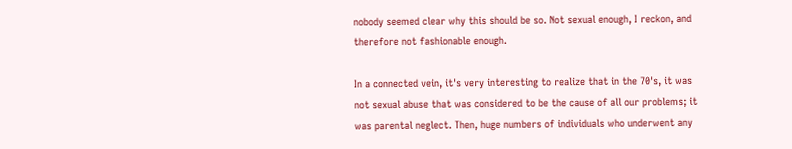nobody seemed clear why this should be so. Not sexual enough, I reckon, and therefore not fashionable enough.

In a connected vein, it's very interesting to realize that in the 70's, it was not sexual abuse that was considered to be the cause of all our problems; it was parental neglect. Then, huge numbers of individuals who underwent any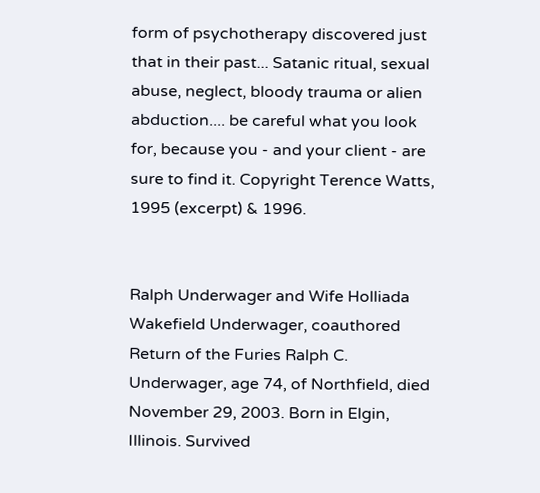form of psychotherapy discovered just that in their past... Satanic ritual, sexual abuse, neglect, bloody trauma or alien abduction.... be careful what you look for, because you - and your client - are sure to find it. Copyright Terence Watts, 1995 (excerpt) & 1996.


Ralph Underwager and Wife Holliada Wakefield Underwager, coauthored Return of the Furies Ralph C. Underwager, age 74, of Northfield, died November 29, 2003. Born in Elgin, Illinois. Survived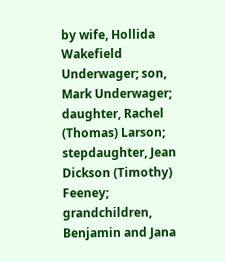by wife, Hollida Wakefield Underwager; son, Mark Underwager; daughter, Rachel (Thomas) Larson; stepdaughter, Jean Dickson (Timothy) Feeney; grandchildren, Benjamin and Jana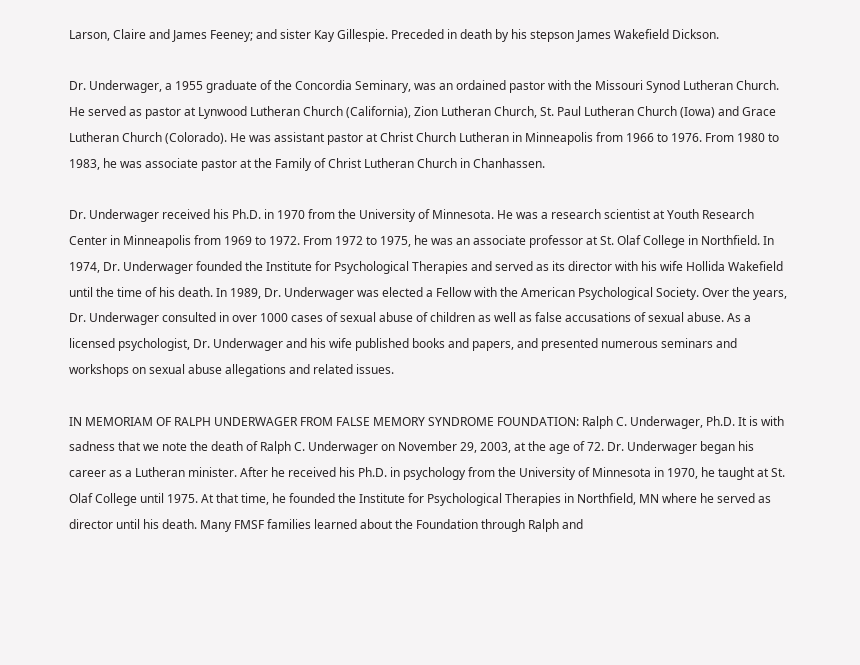Larson, Claire and James Feeney; and sister Kay Gillespie. Preceded in death by his stepson James Wakefield Dickson.

Dr. Underwager, a 1955 graduate of the Concordia Seminary, was an ordained pastor with the Missouri Synod Lutheran Church. He served as pastor at Lynwood Lutheran Church (California), Zion Lutheran Church, St. Paul Lutheran Church (Iowa) and Grace Lutheran Church (Colorado). He was assistant pastor at Christ Church Lutheran in Minneapolis from 1966 to 1976. From 1980 to 1983, he was associate pastor at the Family of Christ Lutheran Church in Chanhassen.

Dr. Underwager received his Ph.D. in 1970 from the University of Minnesota. He was a research scientist at Youth Research Center in Minneapolis from 1969 to 1972. From 1972 to 1975, he was an associate professor at St. Olaf College in Northfield. In 1974, Dr. Underwager founded the Institute for Psychological Therapies and served as its director with his wife Hollida Wakefield until the time of his death. In 1989, Dr. Underwager was elected a Fellow with the American Psychological Society. Over the years, Dr. Underwager consulted in over 1000 cases of sexual abuse of children as well as false accusations of sexual abuse. As a licensed psychologist, Dr. Underwager and his wife published books and papers, and presented numerous seminars and workshops on sexual abuse allegations and related issues.

IN MEMORIAM OF RALPH UNDERWAGER FROM FALSE MEMORY SYNDROME FOUNDATION: Ralph C. Underwager, Ph.D. It is with sadness that we note the death of Ralph C. Underwager on November 29, 2003, at the age of 72. Dr. Underwager began his career as a Lutheran minister. After he received his Ph.D. in psychology from the University of Minnesota in 1970, he taught at St. Olaf College until 1975. At that time, he founded the Institute for Psychological Therapies in Northfield, MN where he served as director until his death. Many FMSF families learned about the Foundation through Ralph and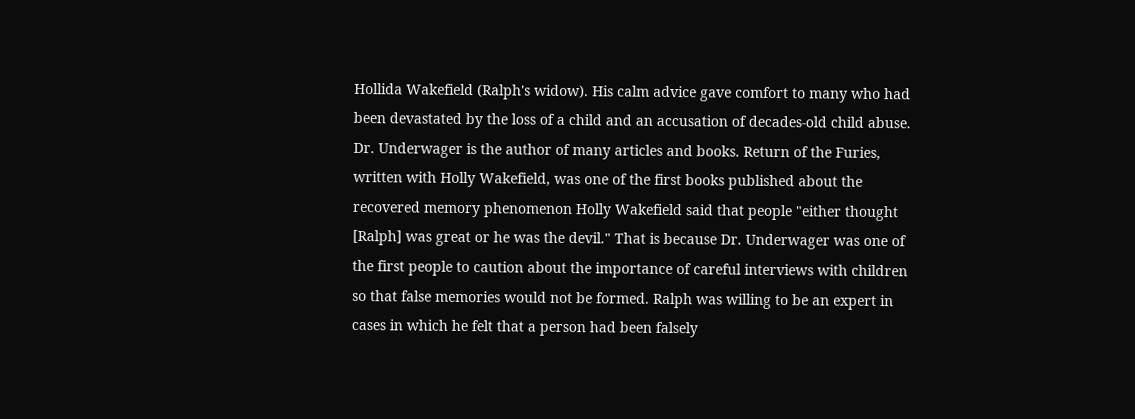Hollida Wakefield (Ralph's widow). His calm advice gave comfort to many who had been devastated by the loss of a child and an accusation of decades-old child abuse. Dr. Underwager is the author of many articles and books. Return of the Furies, written with Holly Wakefield, was one of the first books published about the recovered memory phenomenon Holly Wakefield said that people "either thought [Ralph] was great or he was the devil." That is because Dr. Underwager was one of the first people to caution about the importance of careful interviews with children so that false memories would not be formed. Ralph was willing to be an expert in cases in which he felt that a person had been falsely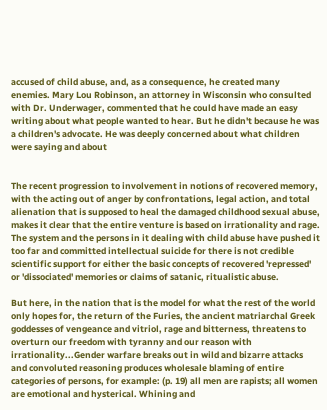accused of child abuse, and, as a consequence, he created many enemies. Mary Lou Robinson, an attorney in Wisconsin who consulted with Dr. Underwager, commented that he could have made an easy writing about what people wanted to hear. But he didn't because he was a children's advocate. He was deeply concerned about what children were saying and about


The recent progression to involvement in notions of recovered memory, with the acting out of anger by confrontations, legal action, and total alienation that is supposed to heal the damaged childhood sexual abuse, makes it clear that the entire venture is based on irrationality and rage. The system and the persons in it dealing with child abuse have pushed it too far and committed intellectual suicide for there is not credible scientific support for either the basic concepts of recovered 'repressed' or 'dissociated' memories or claims of satanic, ritualistic abuse.

But here, in the nation that is the model for what the rest of the world only hopes for, the return of the Furies, the ancient matriarchal Greek goddesses of vengeance and vitriol, rage and bitterness, threatens to overturn our freedom with tyranny and our reason with irrationality...Gender warfare breaks out in wild and bizarre attacks and convoluted reasoning produces wholesale blaming of entire categories of persons, for example: (p. 19) all men are rapists; all women are emotional and hysterical. Whining and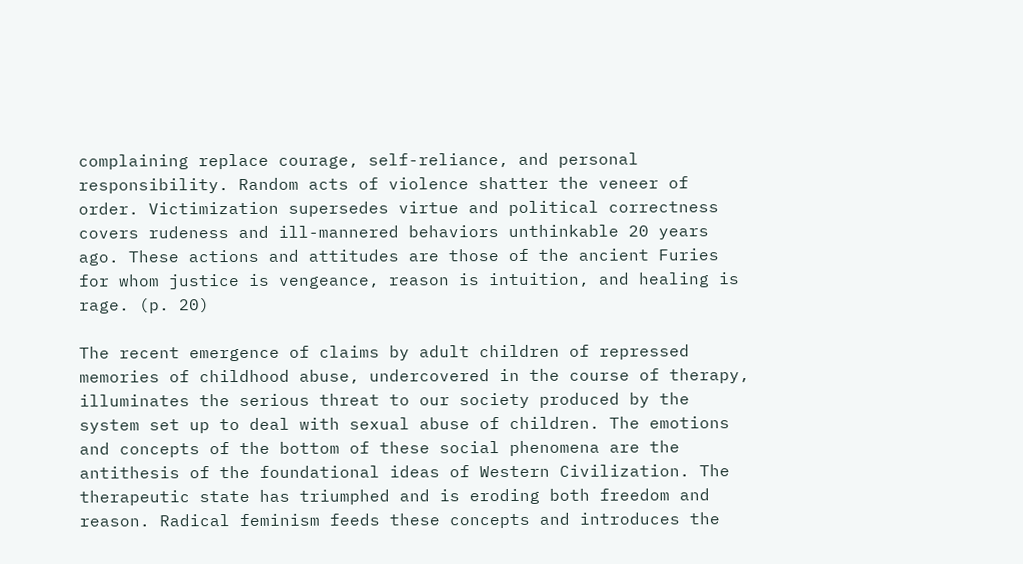complaining replace courage, self-reliance, and personal responsibility. Random acts of violence shatter the veneer of order. Victimization supersedes virtue and political correctness covers rudeness and ill-mannered behaviors unthinkable 20 years ago. These actions and attitudes are those of the ancient Furies for whom justice is vengeance, reason is intuition, and healing is rage. (p. 20)

The recent emergence of claims by adult children of repressed memories of childhood abuse, undercovered in the course of therapy, illuminates the serious threat to our society produced by the system set up to deal with sexual abuse of children. The emotions and concepts of the bottom of these social phenomena are the antithesis of the foundational ideas of Western Civilization. The therapeutic state has triumphed and is eroding both freedom and reason. Radical feminism feeds these concepts and introduces the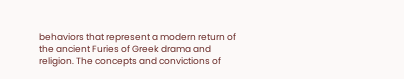behaviors that represent a modern return of the ancient Furies of Greek drama and religion. The concepts and convictions of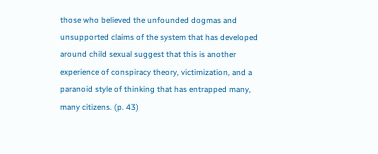those who believed the unfounded dogmas and unsupported claims of the system that has developed around child sexual suggest that this is another experience of conspiracy theory, victimization, and a paranoid style of thinking that has entrapped many, many citizens. (p. 43)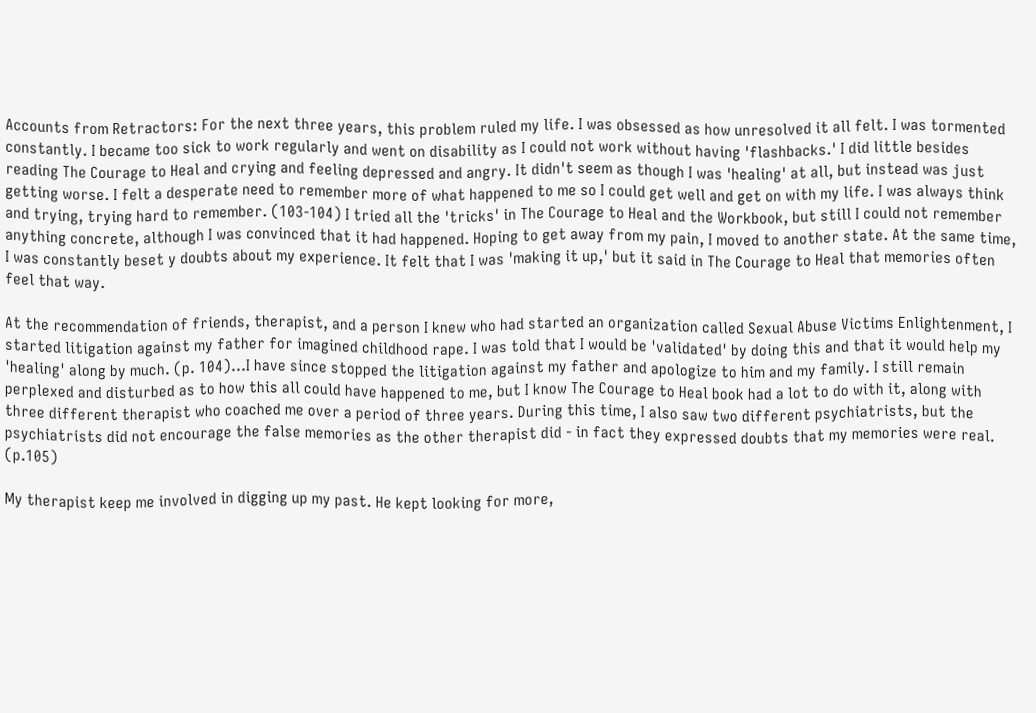Accounts from Retractors: For the next three years, this problem ruled my life. I was obsessed as how unresolved it all felt. I was tormented constantly. I became too sick to work regularly and went on disability as I could not work without having 'flashbacks.' I did little besides reading The Courage to Heal and crying and feeling depressed and angry. It didn't seem as though I was 'healing' at all, but instead was just getting worse. I felt a desperate need to remember more of what happened to me so I could get well and get on with my life. I was always think and trying, trying hard to remember. (103-104) I tried all the 'tricks' in The Courage to Heal and the Workbook, but still I could not remember anything concrete, although I was convinced that it had happened. Hoping to get away from my pain, I moved to another state. At the same time, I was constantly beset y doubts about my experience. It felt that I was 'making it up,' but it said in The Courage to Heal that memories often feel that way.

At the recommendation of friends, therapist, and a person I knew who had started an organization called Sexual Abuse Victims Enlightenment, I started litigation against my father for imagined childhood rape. I was told that I would be 'validated' by doing this and that it would help my 'healing' along by much. (p. 104)...I have since stopped the litigation against my father and apologize to him and my family. I still remain perplexed and disturbed as to how this all could have happened to me, but I know The Courage to Heal book had a lot to do with it, along with three different therapist who coached me over a period of three years. During this time, I also saw two different psychiatrists, but the psychiatrists did not encourage the false memories as the other therapist did - in fact they expressed doubts that my memories were real. (p.105)

My therapist keep me involved in digging up my past. He kept looking for more,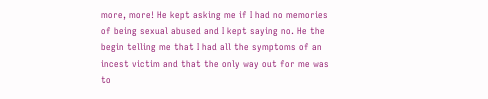more, more! He kept asking me if I had no memories of being sexual abused and I kept saying no. He the begin telling me that I had all the symptoms of an incest victim and that the only way out for me was to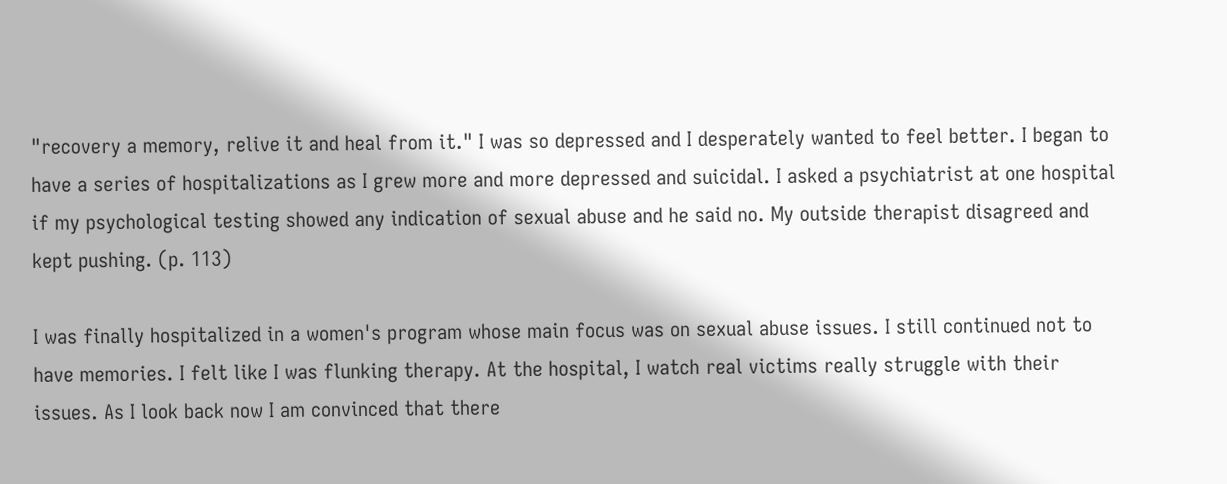"recovery a memory, relive it and heal from it." I was so depressed and I desperately wanted to feel better. I began to have a series of hospitalizations as I grew more and more depressed and suicidal. I asked a psychiatrist at one hospital if my psychological testing showed any indication of sexual abuse and he said no. My outside therapist disagreed and kept pushing. (p. 113)

I was finally hospitalized in a women's program whose main focus was on sexual abuse issues. I still continued not to have memories. I felt like I was flunking therapy. At the hospital, I watch real victims really struggle with their issues. As I look back now I am convinced that there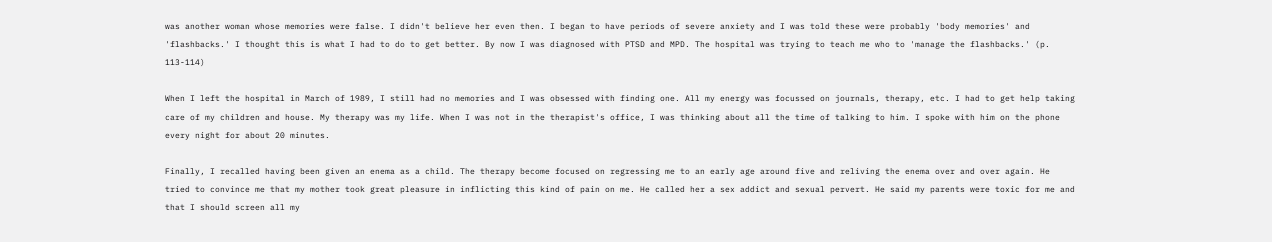was another woman whose memories were false. I didn't believe her even then. I began to have periods of severe anxiety and I was told these were probably 'body memories' and 'flashbacks.' I thought this is what I had to do to get better. By now I was diagnosed with PTSD and MPD. The hospital was trying to teach me who to 'manage the flashbacks.' (p. 113-114)

When I left the hospital in March of 1989, I still had no memories and I was obsessed with finding one. All my energy was focussed on journals, therapy, etc. I had to get help taking care of my children and house. My therapy was my life. When I was not in the therapist's office, I was thinking about all the time of talking to him. I spoke with him on the phone every night for about 20 minutes.

Finally, I recalled having been given an enema as a child. The therapy become focused on regressing me to an early age around five and reliving the enema over and over again. He tried to convince me that my mother took great pleasure in inflicting this kind of pain on me. He called her a sex addict and sexual pervert. He said my parents were toxic for me and that I should screen all my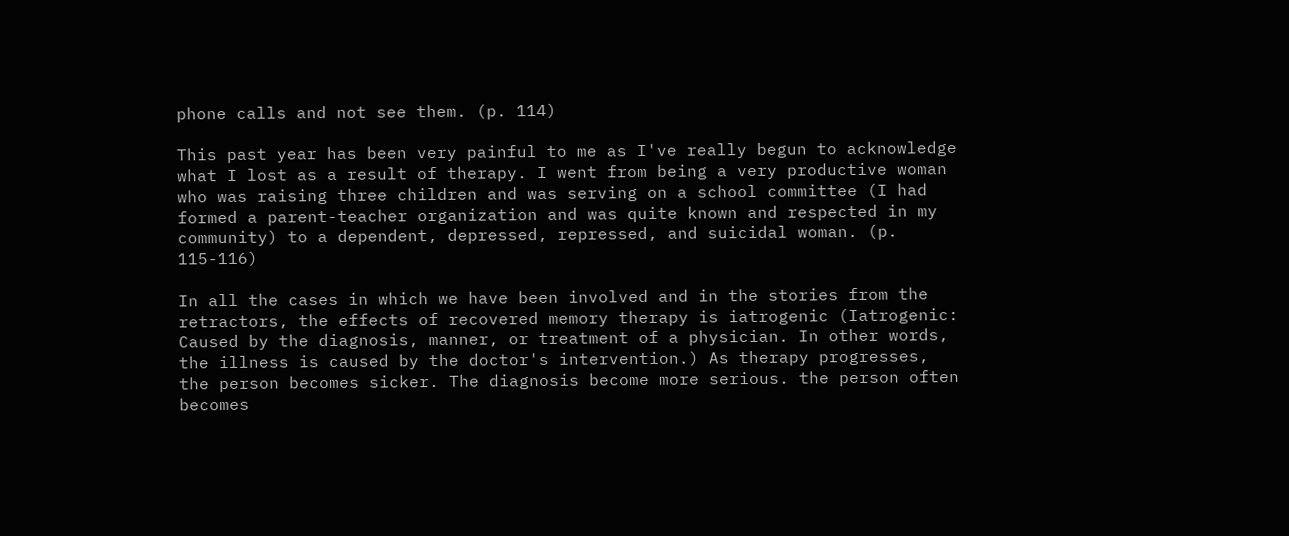phone calls and not see them. (p. 114)

This past year has been very painful to me as I've really begun to acknowledge what I lost as a result of therapy. I went from being a very productive woman who was raising three children and was serving on a school committee (I had formed a parent-teacher organization and was quite known and respected in my community) to a dependent, depressed, repressed, and suicidal woman. (p. 115-116)

In all the cases in which we have been involved and in the stories from the retractors, the effects of recovered memory therapy is iatrogenic (Iatrogenic: Caused by the diagnosis, manner, or treatment of a physician. In other words, the illness is caused by the doctor's intervention.) As therapy progresses, the person becomes sicker. The diagnosis become more serious. the person often becomes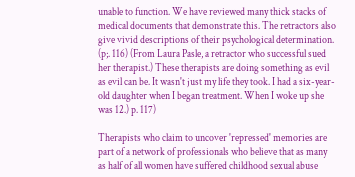unable to function. We have reviewed many thick stacks of medical documents that demonstrate this. The retractors also give vivid descriptions of their psychological determination. (p;. 116) (From Laura Pasle, a retractor who successful sued her therapist.) These therapists are doing something as evil as evil can be. It wasn't just my life they took. I had a six-year-old daughter when I began treatment. When I woke up she was 12.) p. 117)

Therapists who claim to uncover 'repressed' memories are part of a network of professionals who believe that as many as half of all women have suffered childhood sexual abuse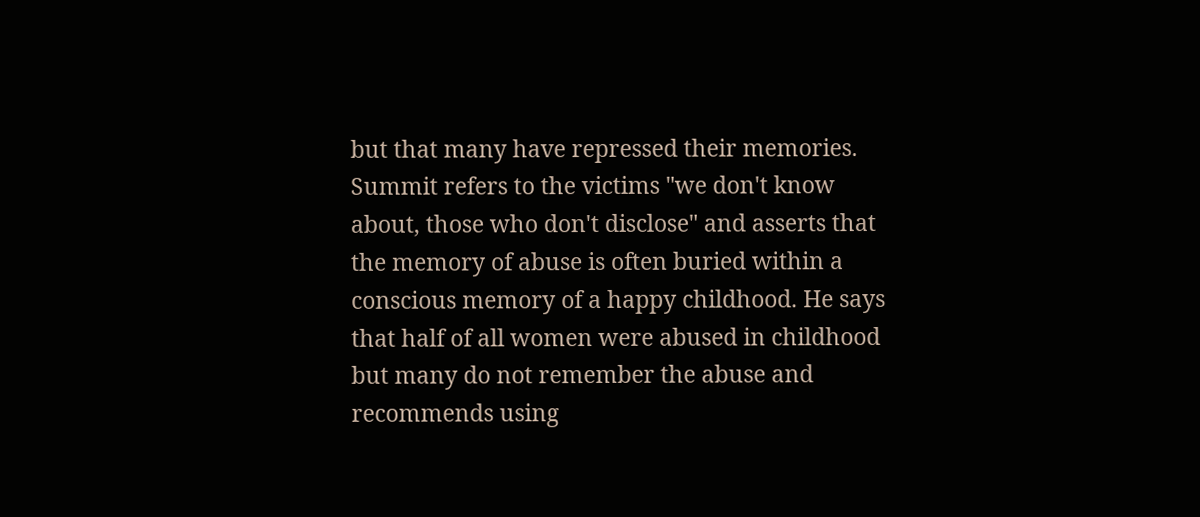but that many have repressed their memories. Summit refers to the victims "we don't know about, those who don't disclose" and asserts that the memory of abuse is often buried within a conscious memory of a happy childhood. He says that half of all women were abused in childhood but many do not remember the abuse and recommends using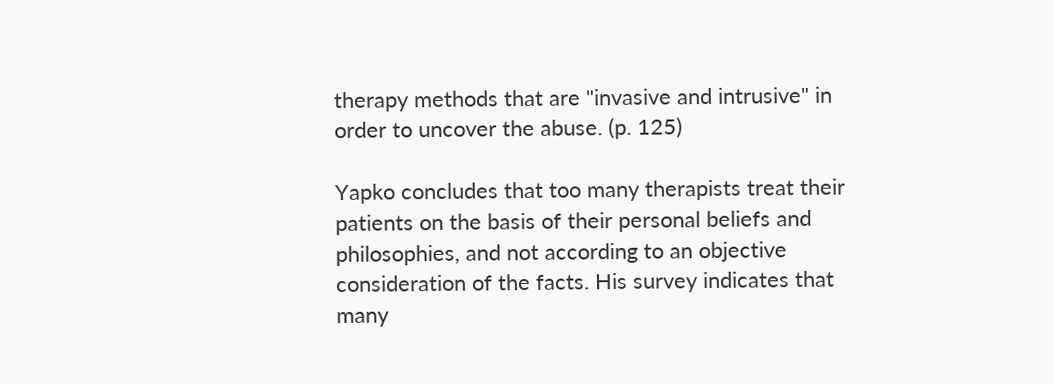therapy methods that are "invasive and intrusive" in order to uncover the abuse. (p. 125)

Yapko concludes that too many therapists treat their patients on the basis of their personal beliefs and philosophies, and not according to an objective consideration of the facts. His survey indicates that many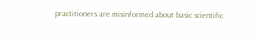practitioners are misinformed about basic scientific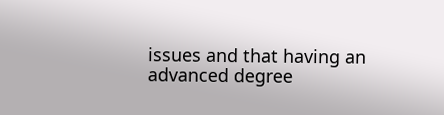issues and that having an advanced degree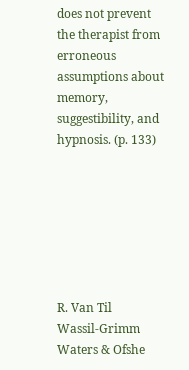does not prevent the therapist from erroneous assumptions about memory, suggestibility, and hypnosis. (p. 133)







R. Van Til          Wassil-Grimm   Waters & Ofshe